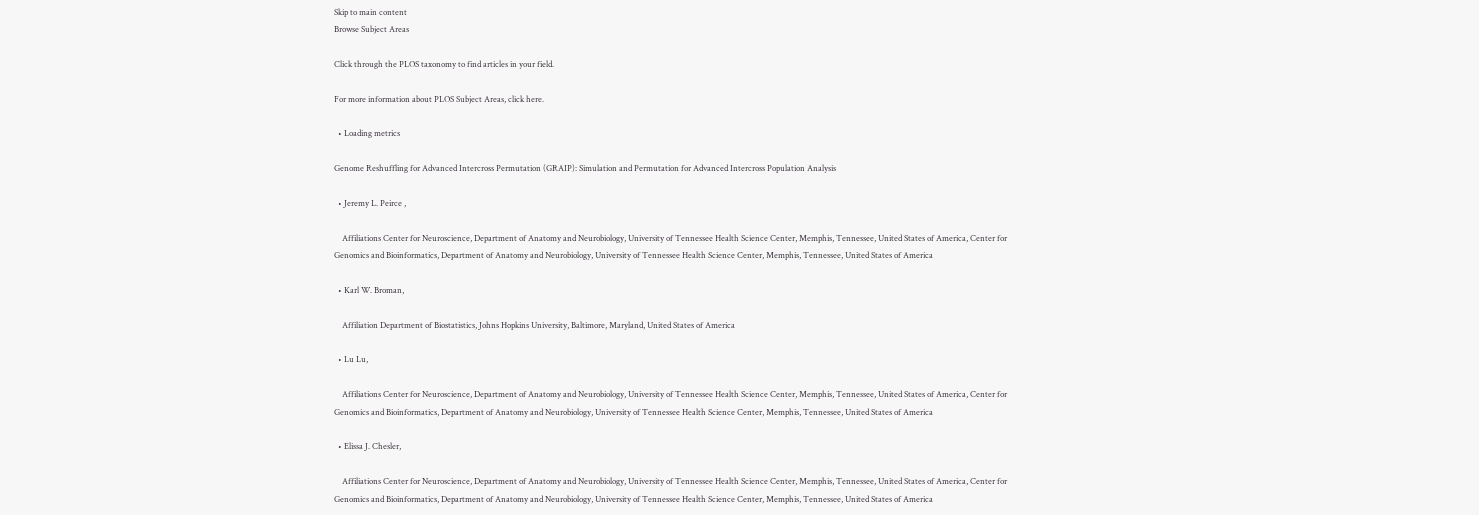Skip to main content
Browse Subject Areas

Click through the PLOS taxonomy to find articles in your field.

For more information about PLOS Subject Areas, click here.

  • Loading metrics

Genome Reshuffling for Advanced Intercross Permutation (GRAIP): Simulation and Permutation for Advanced Intercross Population Analysis

  • Jeremy L. Peirce ,

    Affiliations Center for Neuroscience, Department of Anatomy and Neurobiology, University of Tennessee Health Science Center, Memphis, Tennessee, United States of America, Center for Genomics and Bioinformatics, Department of Anatomy and Neurobiology, University of Tennessee Health Science Center, Memphis, Tennessee, United States of America

  • Karl W. Broman,

    Affiliation Department of Biostatistics, Johns Hopkins University, Baltimore, Maryland, United States of America

  • Lu Lu,

    Affiliations Center for Neuroscience, Department of Anatomy and Neurobiology, University of Tennessee Health Science Center, Memphis, Tennessee, United States of America, Center for Genomics and Bioinformatics, Department of Anatomy and Neurobiology, University of Tennessee Health Science Center, Memphis, Tennessee, United States of America

  • Elissa J. Chesler,

    Affiliations Center for Neuroscience, Department of Anatomy and Neurobiology, University of Tennessee Health Science Center, Memphis, Tennessee, United States of America, Center for Genomics and Bioinformatics, Department of Anatomy and Neurobiology, University of Tennessee Health Science Center, Memphis, Tennessee, United States of America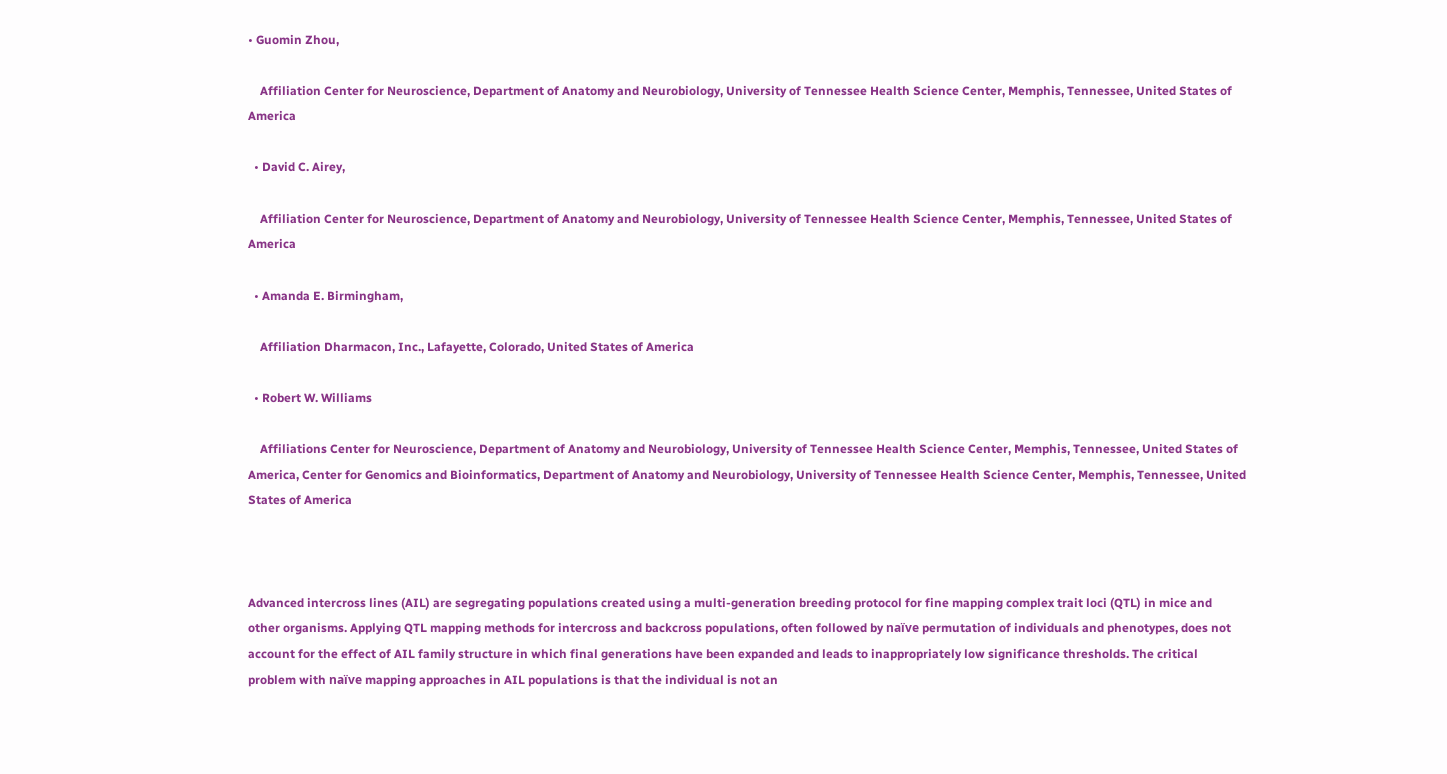• Guomin Zhou,

    Affiliation Center for Neuroscience, Department of Anatomy and Neurobiology, University of Tennessee Health Science Center, Memphis, Tennessee, United States of America

  • David C. Airey,

    Affiliation Center for Neuroscience, Department of Anatomy and Neurobiology, University of Tennessee Health Science Center, Memphis, Tennessee, United States of America

  • Amanda E. Birmingham,

    Affiliation Dharmacon, Inc., Lafayette, Colorado, United States of America

  • Robert W. Williams

    Affiliations Center for Neuroscience, Department of Anatomy and Neurobiology, University of Tennessee Health Science Center, Memphis, Tennessee, United States of America, Center for Genomics and Bioinformatics, Department of Anatomy and Neurobiology, University of Tennessee Health Science Center, Memphis, Tennessee, United States of America



Advanced intercross lines (AIL) are segregating populations created using a multi-generation breeding protocol for fine mapping complex trait loci (QTL) in mice and other organisms. Applying QTL mapping methods for intercross and backcross populations, often followed by naïve permutation of individuals and phenotypes, does not account for the effect of AIL family structure in which final generations have been expanded and leads to inappropriately low significance thresholds. The critical problem with naïve mapping approaches in AIL populations is that the individual is not an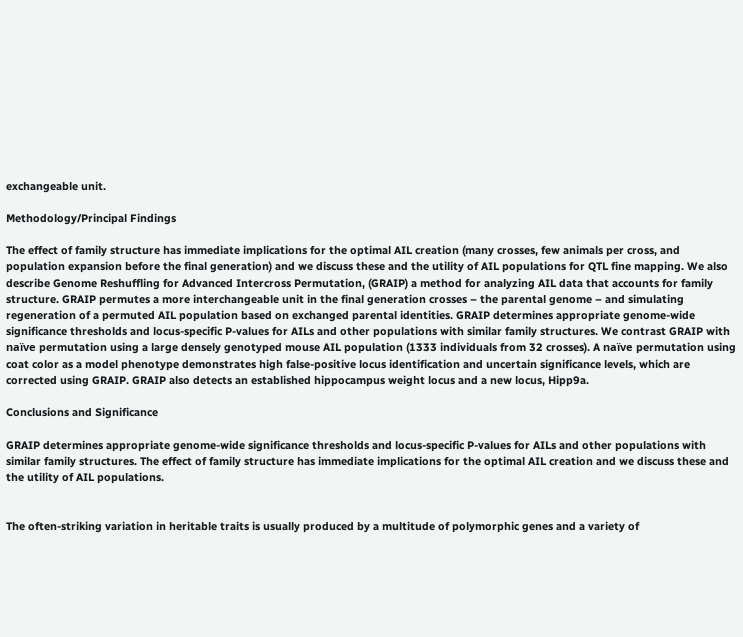exchangeable unit.

Methodology/Principal Findings

The effect of family structure has immediate implications for the optimal AIL creation (many crosses, few animals per cross, and population expansion before the final generation) and we discuss these and the utility of AIL populations for QTL fine mapping. We also describe Genome Reshuffling for Advanced Intercross Permutation, (GRAIP) a method for analyzing AIL data that accounts for family structure. GRAIP permutes a more interchangeable unit in the final generation crosses – the parental genome – and simulating regeneration of a permuted AIL population based on exchanged parental identities. GRAIP determines appropriate genome-wide significance thresholds and locus-specific P-values for AILs and other populations with similar family structures. We contrast GRAIP with naïve permutation using a large densely genotyped mouse AIL population (1333 individuals from 32 crosses). A naïve permutation using coat color as a model phenotype demonstrates high false-positive locus identification and uncertain significance levels, which are corrected using GRAIP. GRAIP also detects an established hippocampus weight locus and a new locus, Hipp9a.

Conclusions and Significance

GRAIP determines appropriate genome-wide significance thresholds and locus-specific P-values for AILs and other populations with similar family structures. The effect of family structure has immediate implications for the optimal AIL creation and we discuss these and the utility of AIL populations.


The often-striking variation in heritable traits is usually produced by a multitude of polymorphic genes and a variety of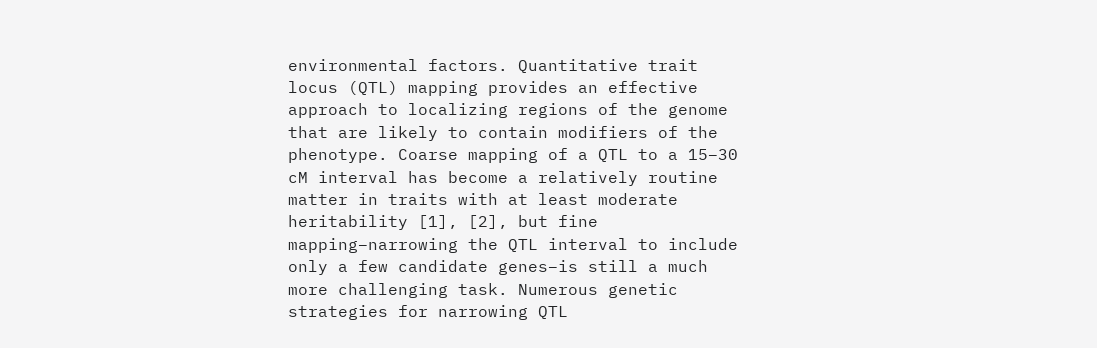environmental factors. Quantitative trait locus (QTL) mapping provides an effective approach to localizing regions of the genome that are likely to contain modifiers of the phenotype. Coarse mapping of a QTL to a 15–30 cM interval has become a relatively routine matter in traits with at least moderate heritability [1], [2], but fine mapping–narrowing the QTL interval to include only a few candidate genes–is still a much more challenging task. Numerous genetic strategies for narrowing QTL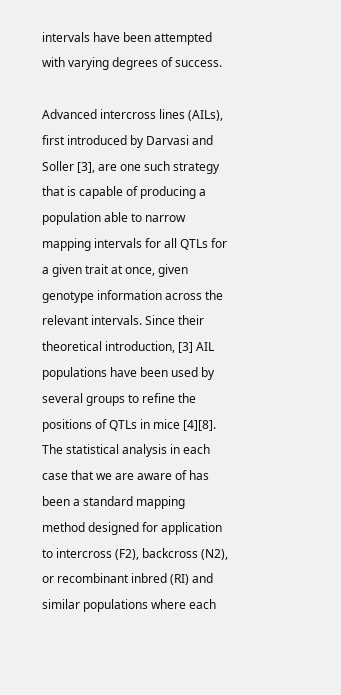intervals have been attempted with varying degrees of success.

Advanced intercross lines (AILs), first introduced by Darvasi and Soller [3], are one such strategy that is capable of producing a population able to narrow mapping intervals for all QTLs for a given trait at once, given genotype information across the relevant intervals. Since their theoretical introduction, [3] AIL populations have been used by several groups to refine the positions of QTLs in mice [4][8]. The statistical analysis in each case that we are aware of has been a standard mapping method designed for application to intercross (F2), backcross (N2), or recombinant inbred (RI) and similar populations where each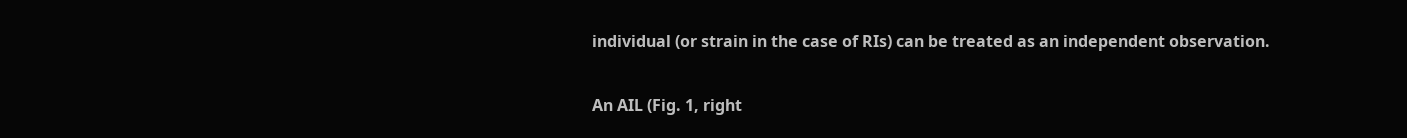individual (or strain in the case of RIs) can be treated as an independent observation.

An AIL (Fig. 1, right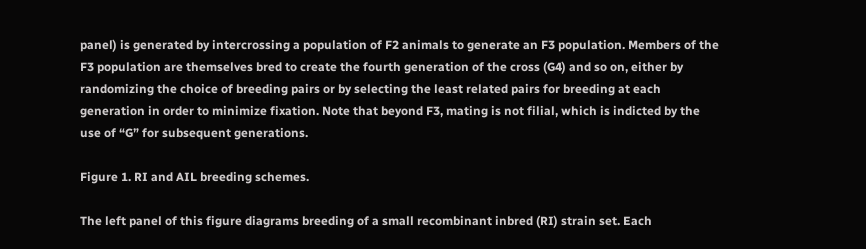panel) is generated by intercrossing a population of F2 animals to generate an F3 population. Members of the F3 population are themselves bred to create the fourth generation of the cross (G4) and so on, either by randomizing the choice of breeding pairs or by selecting the least related pairs for breeding at each generation in order to minimize fixation. Note that beyond F3, mating is not filial, which is indicted by the use of “G” for subsequent generations.

Figure 1. RI and AIL breeding schemes.

The left panel of this figure diagrams breeding of a small recombinant inbred (RI) strain set. Each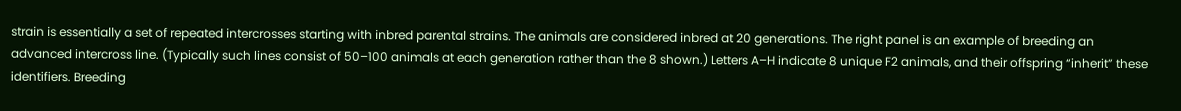strain is essentially a set of repeated intercrosses starting with inbred parental strains. The animals are considered inbred at 20 generations. The right panel is an example of breeding an advanced intercross line. (Typically such lines consist of 50–100 animals at each generation rather than the 8 shown.) Letters A–H indicate 8 unique F2 animals, and their offspring “inherit” these identifiers. Breeding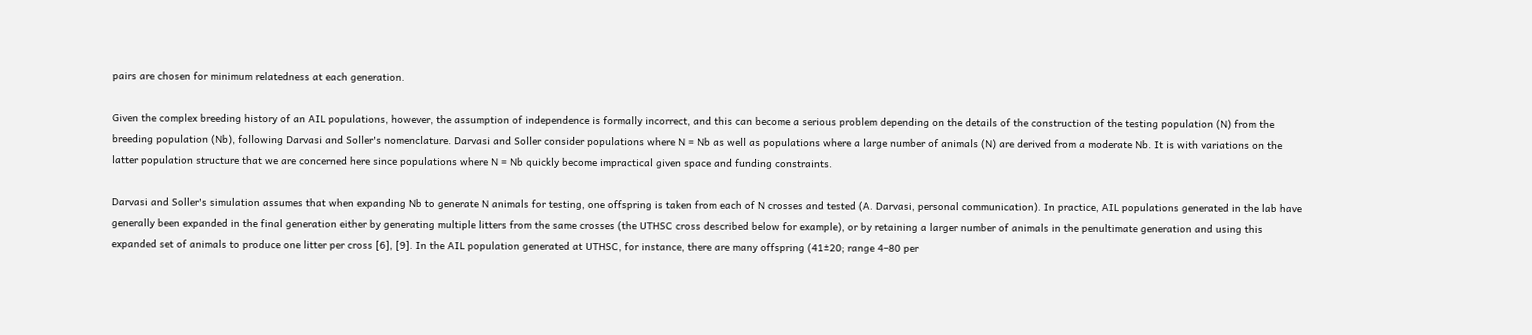pairs are chosen for minimum relatedness at each generation.

Given the complex breeding history of an AIL populations, however, the assumption of independence is formally incorrect, and this can become a serious problem depending on the details of the construction of the testing population (N) from the breeding population (Nb), following Darvasi and Soller's nomenclature. Darvasi and Soller consider populations where N = Nb as well as populations where a large number of animals (N) are derived from a moderate Nb. It is with variations on the latter population structure that we are concerned here since populations where N = Nb quickly become impractical given space and funding constraints.

Darvasi and Soller's simulation assumes that when expanding Nb to generate N animals for testing, one offspring is taken from each of N crosses and tested (A. Darvasi, personal communication). In practice, AIL populations generated in the lab have generally been expanded in the final generation either by generating multiple litters from the same crosses (the UTHSC cross described below for example), or by retaining a larger number of animals in the penultimate generation and using this expanded set of animals to produce one litter per cross [6], [9]. In the AIL population generated at UTHSC, for instance, there are many offspring (41±20; range 4–80 per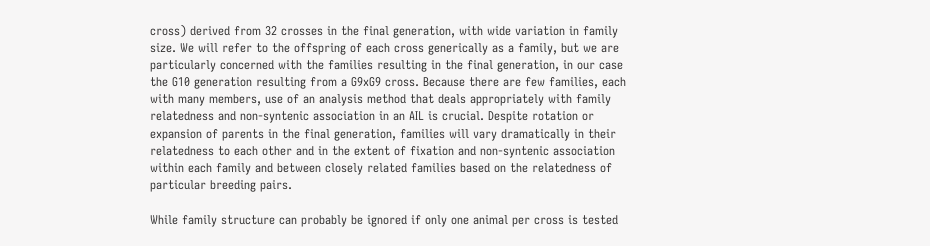cross) derived from 32 crosses in the final generation, with wide variation in family size. We will refer to the offspring of each cross generically as a family, but we are particularly concerned with the families resulting in the final generation, in our case the G10 generation resulting from a G9xG9 cross. Because there are few families, each with many members, use of an analysis method that deals appropriately with family relatedness and non-syntenic association in an AIL is crucial. Despite rotation or expansion of parents in the final generation, families will vary dramatically in their relatedness to each other and in the extent of fixation and non-syntenic association within each family and between closely related families based on the relatedness of particular breeding pairs.

While family structure can probably be ignored if only one animal per cross is tested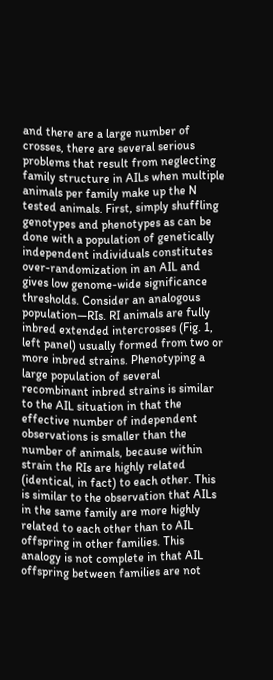and there are a large number of crosses, there are several serious problems that result from neglecting family structure in AILs when multiple animals per family make up the N tested animals. First, simply shuffling genotypes and phenotypes as can be done with a population of genetically independent individuals constitutes over-randomization in an AIL and gives low genome-wide significance thresholds. Consider an analogous population—RIs. RI animals are fully inbred extended intercrosses (Fig. 1, left panel) usually formed from two or more inbred strains. Phenotyping a large population of several recombinant inbred strains is similar to the AIL situation in that the effective number of independent observations is smaller than the number of animals, because within strain the RIs are highly related (identical, in fact) to each other. This is similar to the observation that AILs in the same family are more highly related to each other than to AIL offspring in other families. This analogy is not complete in that AIL offspring between families are not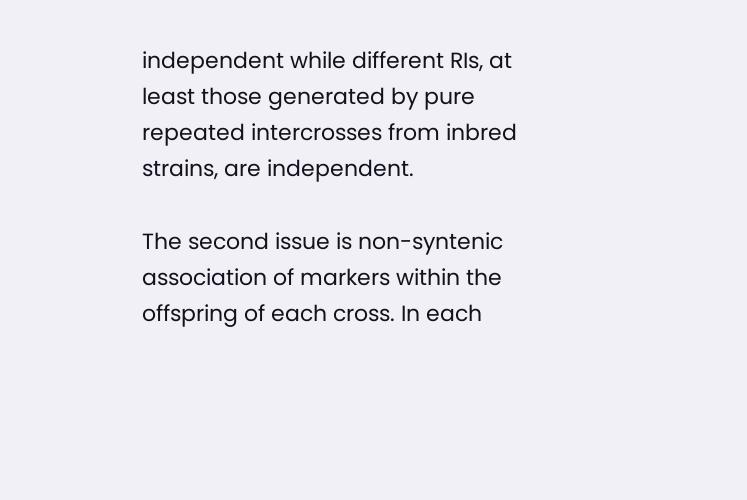independent while different RIs, at least those generated by pure repeated intercrosses from inbred strains, are independent.

The second issue is non-syntenic association of markers within the offspring of each cross. In each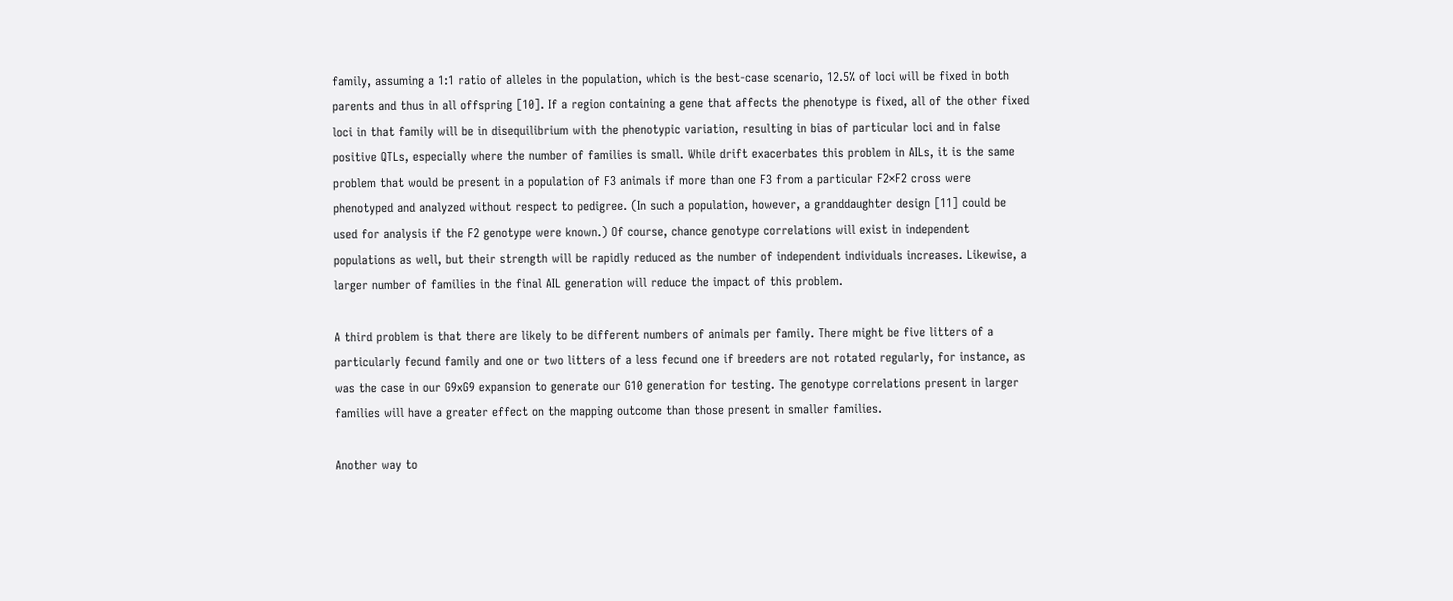family, assuming a 1:1 ratio of alleles in the population, which is the best-case scenario, 12.5% of loci will be fixed in both parents and thus in all offspring [10]. If a region containing a gene that affects the phenotype is fixed, all of the other fixed loci in that family will be in disequilibrium with the phenotypic variation, resulting in bias of particular loci and in false positive QTLs, especially where the number of families is small. While drift exacerbates this problem in AILs, it is the same problem that would be present in a population of F3 animals if more than one F3 from a particular F2×F2 cross were phenotyped and analyzed without respect to pedigree. (In such a population, however, a granddaughter design [11] could be used for analysis if the F2 genotype were known.) Of course, chance genotype correlations will exist in independent populations as well, but their strength will be rapidly reduced as the number of independent individuals increases. Likewise, a larger number of families in the final AIL generation will reduce the impact of this problem.

A third problem is that there are likely to be different numbers of animals per family. There might be five litters of a particularly fecund family and one or two litters of a less fecund one if breeders are not rotated regularly, for instance, as was the case in our G9xG9 expansion to generate our G10 generation for testing. The genotype correlations present in larger families will have a greater effect on the mapping outcome than those present in smaller families.

Another way to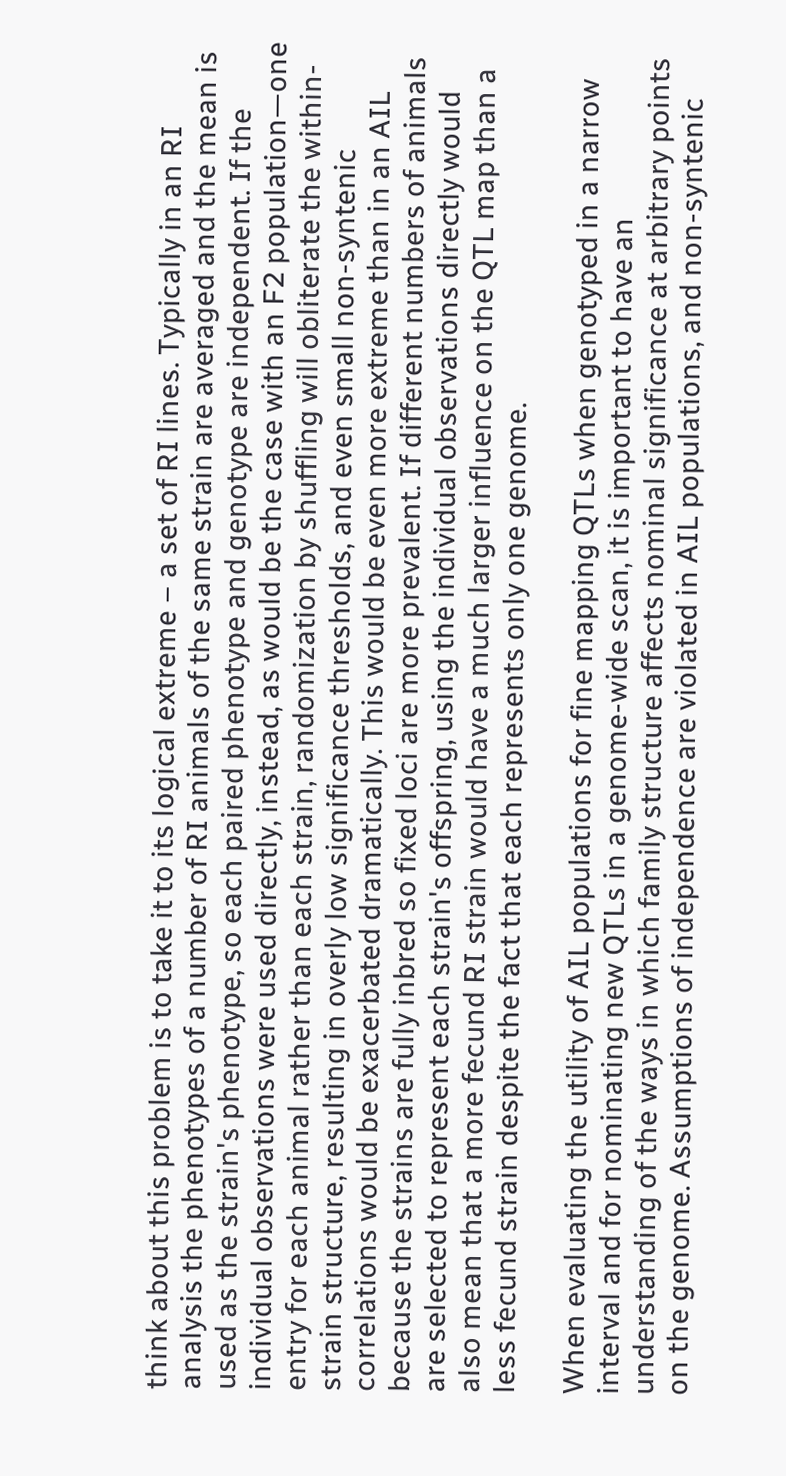think about this problem is to take it to its logical extreme – a set of RI lines. Typically in an RI analysis the phenotypes of a number of RI animals of the same strain are averaged and the mean is used as the strain's phenotype, so each paired phenotype and genotype are independent. If the individual observations were used directly, instead, as would be the case with an F2 population—one entry for each animal rather than each strain, randomization by shuffling will obliterate the within-strain structure, resulting in overly low significance thresholds, and even small non-syntenic correlations would be exacerbated dramatically. This would be even more extreme than in an AIL because the strains are fully inbred so fixed loci are more prevalent. If different numbers of animals are selected to represent each strain's offspring, using the individual observations directly would also mean that a more fecund RI strain would have a much larger influence on the QTL map than a less fecund strain despite the fact that each represents only one genome.

When evaluating the utility of AIL populations for fine mapping QTLs when genotyped in a narrow interval and for nominating new QTLs in a genome-wide scan, it is important to have an understanding of the ways in which family structure affects nominal significance at arbitrary points on the genome. Assumptions of independence are violated in AIL populations, and non-syntenic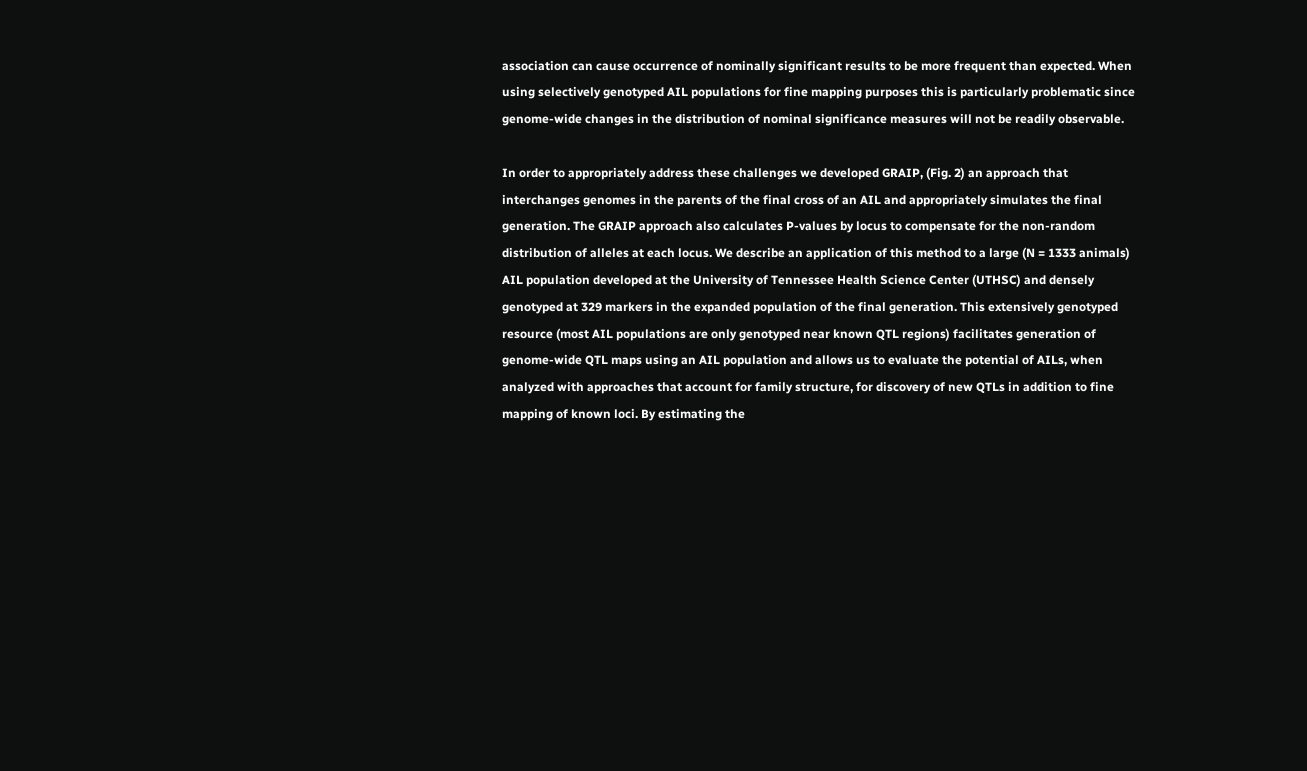association can cause occurrence of nominally significant results to be more frequent than expected. When using selectively genotyped AIL populations for fine mapping purposes this is particularly problematic since genome-wide changes in the distribution of nominal significance measures will not be readily observable.

In order to appropriately address these challenges we developed GRAIP, (Fig. 2) an approach that interchanges genomes in the parents of the final cross of an AIL and appropriately simulates the final generation. The GRAIP approach also calculates P-values by locus to compensate for the non-random distribution of alleles at each locus. We describe an application of this method to a large (N = 1333 animals) AIL population developed at the University of Tennessee Health Science Center (UTHSC) and densely genotyped at 329 markers in the expanded population of the final generation. This extensively genotyped resource (most AIL populations are only genotyped near known QTL regions) facilitates generation of genome-wide QTL maps using an AIL population and allows us to evaluate the potential of AILs, when analyzed with approaches that account for family structure, for discovery of new QTLs in addition to fine mapping of known loci. By estimating the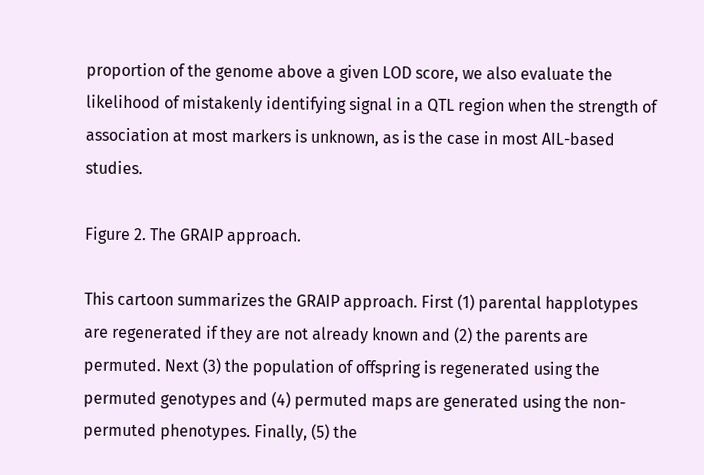proportion of the genome above a given LOD score, we also evaluate the likelihood of mistakenly identifying signal in a QTL region when the strength of association at most markers is unknown, as is the case in most AIL-based studies.

Figure 2. The GRAIP approach.

This cartoon summarizes the GRAIP approach. First (1) parental happlotypes are regenerated if they are not already known and (2) the parents are permuted. Next (3) the population of offspring is regenerated using the permuted genotypes and (4) permuted maps are generated using the non-permuted phenotypes. Finally, (5) the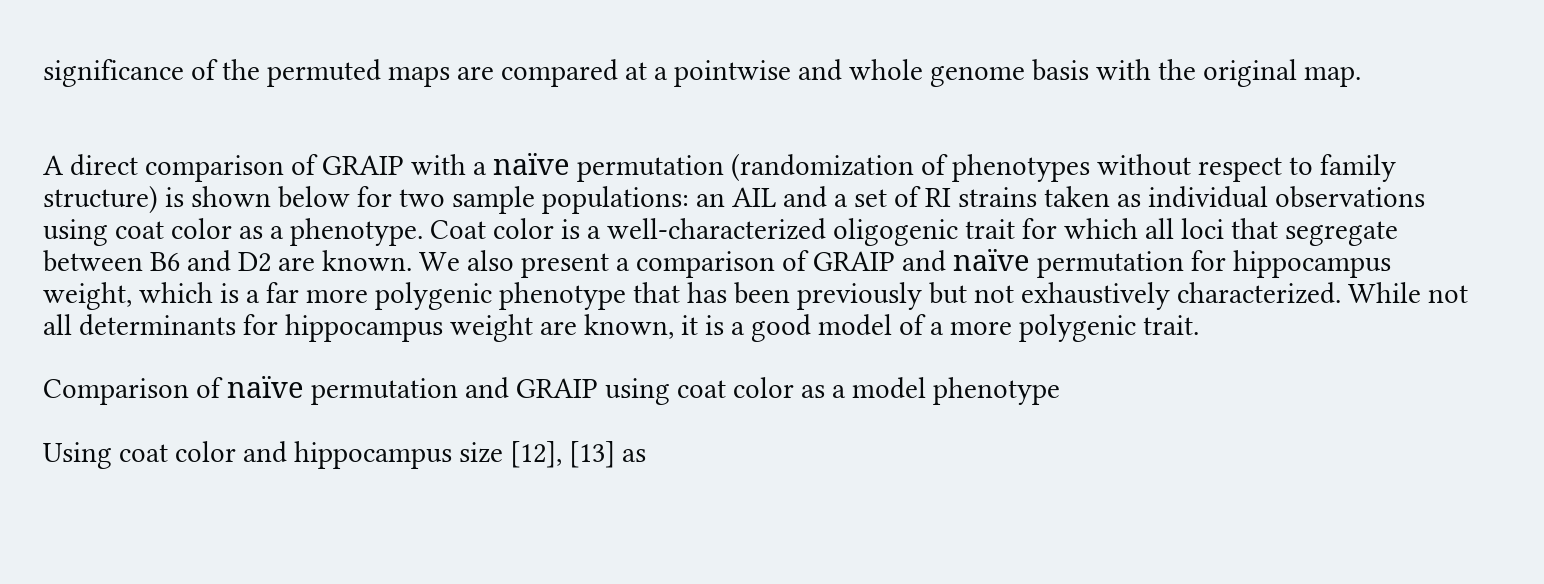significance of the permuted maps are compared at a pointwise and whole genome basis with the original map.


A direct comparison of GRAIP with a naïve permutation (randomization of phenotypes without respect to family structure) is shown below for two sample populations: an AIL and a set of RI strains taken as individual observations using coat color as a phenotype. Coat color is a well-characterized oligogenic trait for which all loci that segregate between B6 and D2 are known. We also present a comparison of GRAIP and naïve permutation for hippocampus weight, which is a far more polygenic phenotype that has been previously but not exhaustively characterized. While not all determinants for hippocampus weight are known, it is a good model of a more polygenic trait.

Comparison of naïve permutation and GRAIP using coat color as a model phenotype

Using coat color and hippocampus size [12], [13] as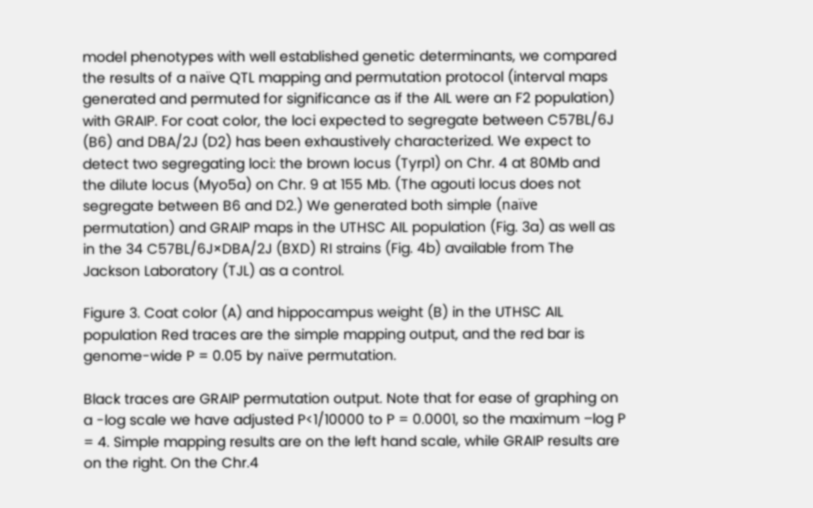model phenotypes with well established genetic determinants, we compared the results of a naïve QTL mapping and permutation protocol (interval maps generated and permuted for significance as if the AIL were an F2 population) with GRAIP. For coat color, the loci expected to segregate between C57BL/6J (B6) and DBA/2J (D2) has been exhaustively characterized. We expect to detect two segregating loci: the brown locus (Tyrp1) on Chr. 4 at 80Mb and the dilute locus (Myo5a) on Chr. 9 at 155 Mb. (The agouti locus does not segregate between B6 and D2.) We generated both simple (naïve permutation) and GRAIP maps in the UTHSC AIL population (Fig. 3a) as well as in the 34 C57BL/6J×DBA/2J (BXD) RI strains (Fig. 4b) available from The Jackson Laboratory (TJL) as a control.

Figure 3. Coat color (A) and hippocampus weight (B) in the UTHSC AIL population Red traces are the simple mapping output, and the red bar is genome-wide P = 0.05 by naïve permutation.

Black traces are GRAIP permutation output. Note that for ease of graphing on a -log scale we have adjusted P<1/10000 to P = 0.0001, so the maximum –log P = 4. Simple mapping results are on the left hand scale, while GRAIP results are on the right. On the Chr.4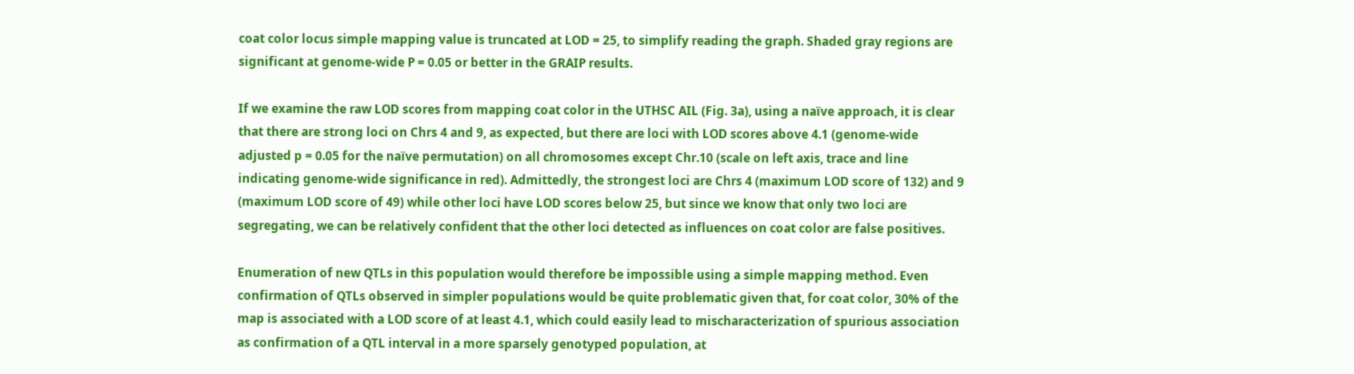coat color locus simple mapping value is truncated at LOD = 25, to simplify reading the graph. Shaded gray regions are significant at genome-wide P = 0.05 or better in the GRAIP results.

If we examine the raw LOD scores from mapping coat color in the UTHSC AIL (Fig. 3a), using a naïve approach, it is clear that there are strong loci on Chrs 4 and 9, as expected, but there are loci with LOD scores above 4.1 (genome-wide adjusted p = 0.05 for the naïve permutation) on all chromosomes except Chr.10 (scale on left axis, trace and line indicating genome-wide significance in red). Admittedly, the strongest loci are Chrs 4 (maximum LOD score of 132) and 9 (maximum LOD score of 49) while other loci have LOD scores below 25, but since we know that only two loci are segregating, we can be relatively confident that the other loci detected as influences on coat color are false positives.

Enumeration of new QTLs in this population would therefore be impossible using a simple mapping method. Even confirmation of QTLs observed in simpler populations would be quite problematic given that, for coat color, 30% of the map is associated with a LOD score of at least 4.1, which could easily lead to mischaracterization of spurious association as confirmation of a QTL interval in a more sparsely genotyped population, at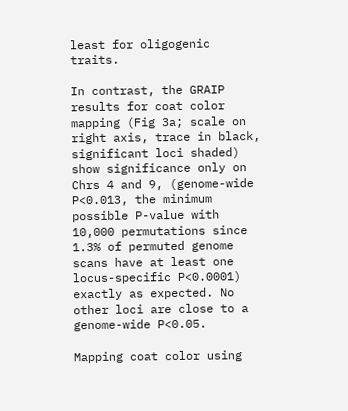least for oligogenic traits.

In contrast, the GRAIP results for coat color mapping (Fig 3a; scale on right axis, trace in black, significant loci shaded) show significance only on Chrs 4 and 9, (genome-wide P<0.013, the minimum possible P-value with 10,000 permutations since 1.3% of permuted genome scans have at least one locus-specific P<0.0001) exactly as expected. No other loci are close to a genome-wide P<0.05.

Mapping coat color using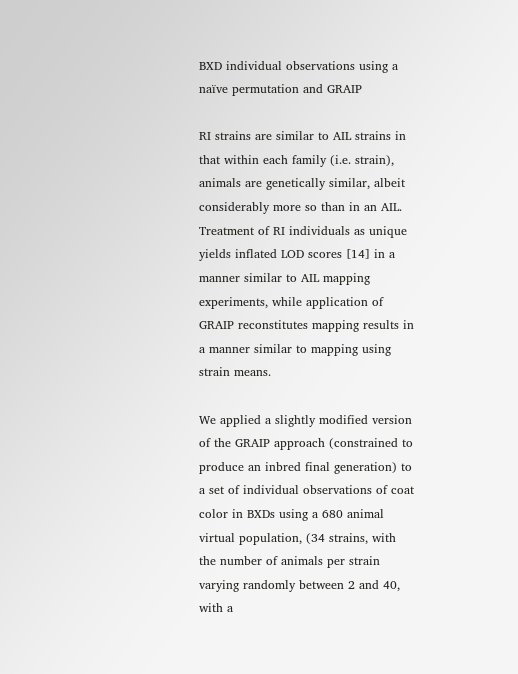BXD individual observations using a naïve permutation and GRAIP

RI strains are similar to AIL strains in that within each family (i.e. strain), animals are genetically similar, albeit considerably more so than in an AIL. Treatment of RI individuals as unique yields inflated LOD scores [14] in a manner similar to AIL mapping experiments, while application of GRAIP reconstitutes mapping results in a manner similar to mapping using strain means.

We applied a slightly modified version of the GRAIP approach (constrained to produce an inbred final generation) to a set of individual observations of coat color in BXDs using a 680 animal virtual population, (34 strains, with the number of animals per strain varying randomly between 2 and 40, with a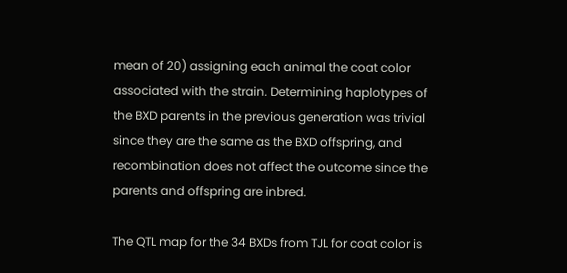mean of 20) assigning each animal the coat color associated with the strain. Determining haplotypes of the BXD parents in the previous generation was trivial since they are the same as the BXD offspring, and recombination does not affect the outcome since the parents and offspring are inbred.

The QTL map for the 34 BXDs from TJL for coat color is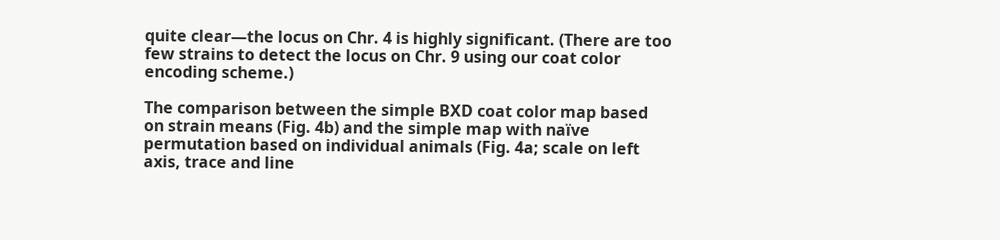quite clear—the locus on Chr. 4 is highly significant. (There are too few strains to detect the locus on Chr. 9 using our coat color encoding scheme.)

The comparison between the simple BXD coat color map based on strain means (Fig. 4b) and the simple map with naïve permutation based on individual animals (Fig. 4a; scale on left axis, trace and line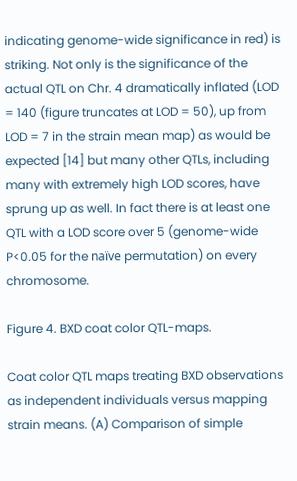indicating genome-wide significance in red) is striking. Not only is the significance of the actual QTL on Chr. 4 dramatically inflated (LOD = 140 (figure truncates at LOD = 50), up from LOD = 7 in the strain mean map) as would be expected [14] but many other QTLs, including many with extremely high LOD scores, have sprung up as well. In fact there is at least one QTL with a LOD score over 5 (genome-wide P<0.05 for the naïve permutation) on every chromosome.

Figure 4. BXD coat color QTL-maps.

Coat color QTL maps treating BXD observations as independent individuals versus mapping strain means. (A) Comparison of simple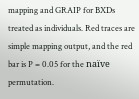mapping and GRAIP for BXDs treated as individuals. Red traces are simple mapping output, and the red bar is P = 0.05 for the naïve permutation.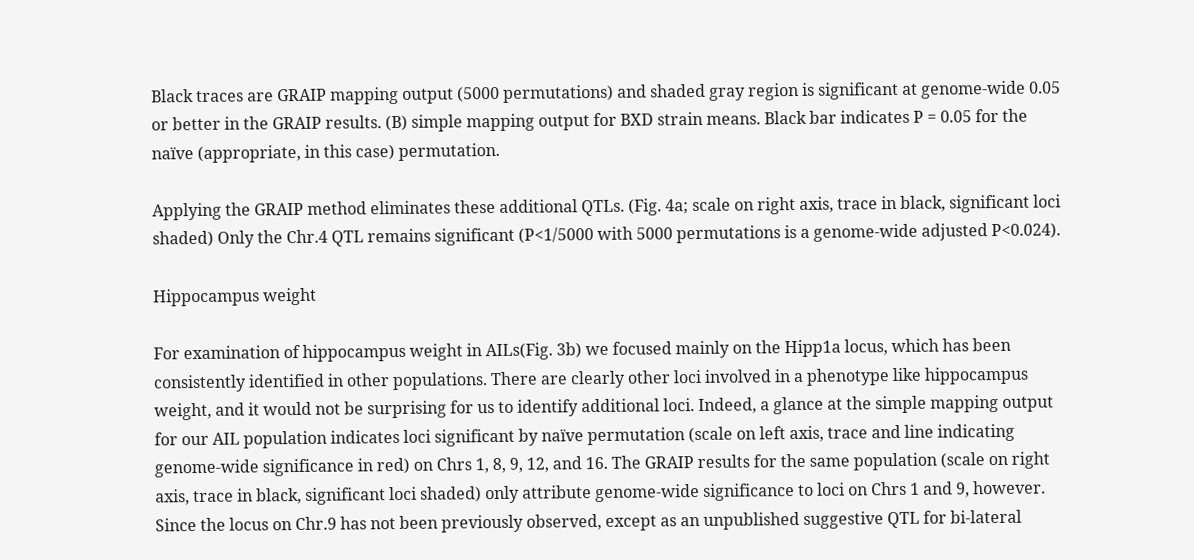Black traces are GRAIP mapping output (5000 permutations) and shaded gray region is significant at genome-wide 0.05 or better in the GRAIP results. (B) simple mapping output for BXD strain means. Black bar indicates P = 0.05 for the naïve (appropriate, in this case) permutation.

Applying the GRAIP method eliminates these additional QTLs. (Fig. 4a; scale on right axis, trace in black, significant loci shaded) Only the Chr.4 QTL remains significant (P<1/5000 with 5000 permutations is a genome-wide adjusted P<0.024).

Hippocampus weight

For examination of hippocampus weight in AILs(Fig. 3b) we focused mainly on the Hipp1a locus, which has been consistently identified in other populations. There are clearly other loci involved in a phenotype like hippocampus weight, and it would not be surprising for us to identify additional loci. Indeed, a glance at the simple mapping output for our AIL population indicates loci significant by naïve permutation (scale on left axis, trace and line indicating genome-wide significance in red) on Chrs 1, 8, 9, 12, and 16. The GRAIP results for the same population (scale on right axis, trace in black, significant loci shaded) only attribute genome-wide significance to loci on Chrs 1 and 9, however. Since the locus on Chr.9 has not been previously observed, except as an unpublished suggestive QTL for bi-lateral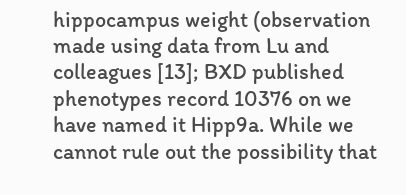hippocampus weight (observation made using data from Lu and colleagues [13]; BXD published phenotypes record 10376 on we have named it Hipp9a. While we cannot rule out the possibility that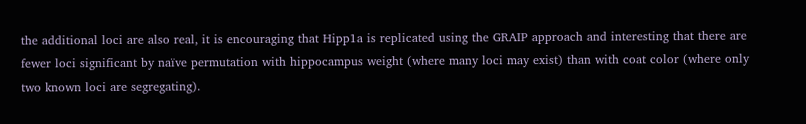the additional loci are also real, it is encouraging that Hipp1a is replicated using the GRAIP approach and interesting that there are fewer loci significant by naïve permutation with hippocampus weight (where many loci may exist) than with coat color (where only two known loci are segregating).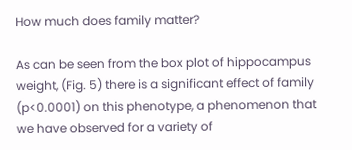How much does family matter?

As can be seen from the box plot of hippocampus weight, (Fig. 5) there is a significant effect of family (p<0.0001) on this phenotype, a phenomenon that we have observed for a variety of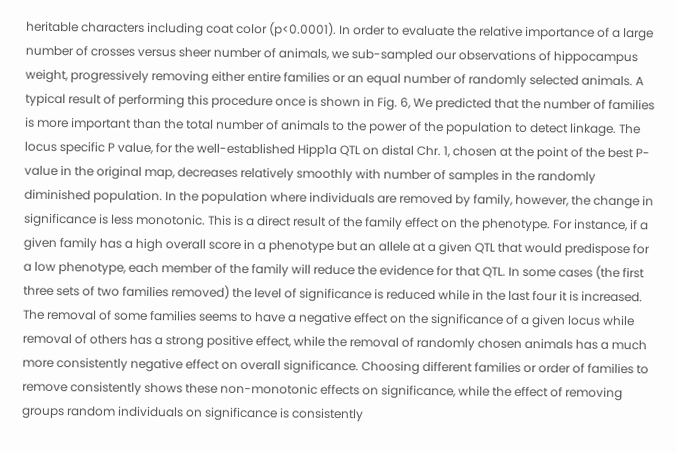heritable characters including coat color (p<0.0001). In order to evaluate the relative importance of a large number of crosses versus sheer number of animals, we sub-sampled our observations of hippocampus weight, progressively removing either entire families or an equal number of randomly selected animals. A typical result of performing this procedure once is shown in Fig. 6, We predicted that the number of families is more important than the total number of animals to the power of the population to detect linkage. The locus specific P value, for the well-established Hipp1a QTL on distal Chr. 1, chosen at the point of the best P-value in the original map, decreases relatively smoothly with number of samples in the randomly diminished population. In the population where individuals are removed by family, however, the change in significance is less monotonic. This is a direct result of the family effect on the phenotype. For instance, if a given family has a high overall score in a phenotype but an allele at a given QTL that would predispose for a low phenotype, each member of the family will reduce the evidence for that QTL. In some cases (the first three sets of two families removed) the level of significance is reduced while in the last four it is increased. The removal of some families seems to have a negative effect on the significance of a given locus while removal of others has a strong positive effect, while the removal of randomly chosen animals has a much more consistently negative effect on overall significance. Choosing different families or order of families to remove consistently shows these non-monotonic effects on significance, while the effect of removing groups random individuals on significance is consistently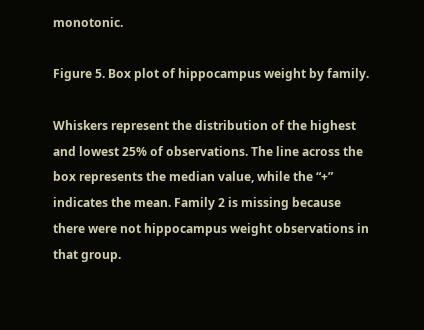monotonic.

Figure 5. Box plot of hippocampus weight by family.

Whiskers represent the distribution of the highest and lowest 25% of observations. The line across the box represents the median value, while the “+” indicates the mean. Family 2 is missing because there were not hippocampus weight observations in that group.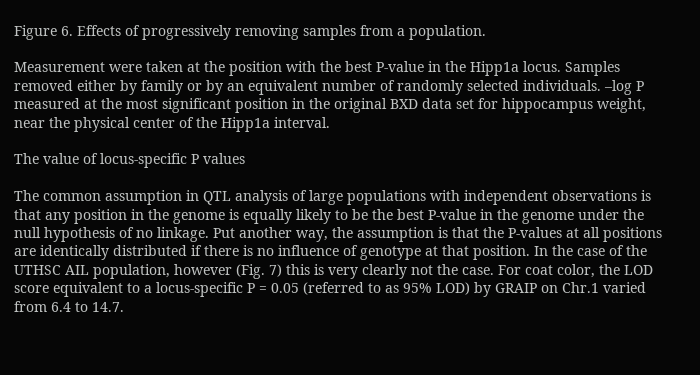Figure 6. Effects of progressively removing samples from a population.

Measurement were taken at the position with the best P-value in the Hipp1a locus. Samples removed either by family or by an equivalent number of randomly selected individuals. –log P measured at the most significant position in the original BXD data set for hippocampus weight, near the physical center of the Hipp1a interval.

The value of locus-specific P values

The common assumption in QTL analysis of large populations with independent observations is that any position in the genome is equally likely to be the best P-value in the genome under the null hypothesis of no linkage. Put another way, the assumption is that the P-values at all positions are identically distributed if there is no influence of genotype at that position. In the case of the UTHSC AIL population, however (Fig. 7) this is very clearly not the case. For coat color, the LOD score equivalent to a locus-specific P = 0.05 (referred to as 95% LOD) by GRAIP on Chr.1 varied from 6.4 to 14.7.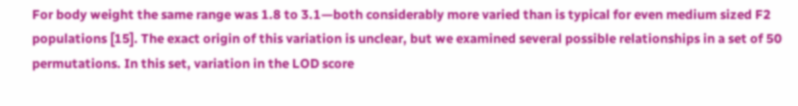For body weight the same range was 1.8 to 3.1—both considerably more varied than is typical for even medium sized F2 populations [15]. The exact origin of this variation is unclear, but we examined several possible relationships in a set of 50 permutations. In this set, variation in the LOD score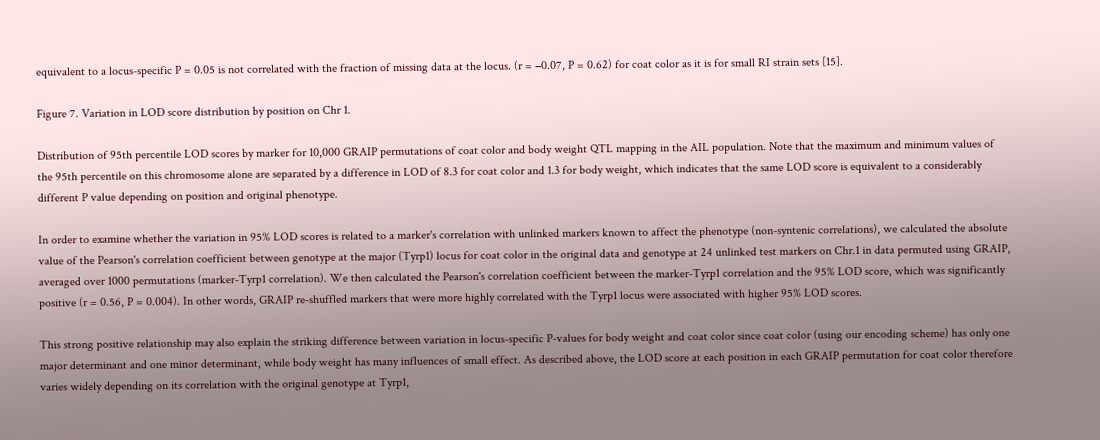equivalent to a locus-specific P = 0.05 is not correlated with the fraction of missing data at the locus. (r = −0.07, P = 0.62) for coat color as it is for small RI strain sets [15].

Figure 7. Variation in LOD score distribution by position on Chr 1.

Distribution of 95th percentile LOD scores by marker for 10,000 GRAIP permutations of coat color and body weight QTL mapping in the AIL population. Note that the maximum and minimum values of the 95th percentile on this chromosome alone are separated by a difference in LOD of 8.3 for coat color and 1.3 for body weight, which indicates that the same LOD score is equivalent to a considerably different P value depending on position and original phenotype.

In order to examine whether the variation in 95% LOD scores is related to a marker's correlation with unlinked markers known to affect the phenotype (non-syntenic correlations), we calculated the absolute value of the Pearson's correlation coefficient between genotype at the major (Tyrp1) locus for coat color in the original data and genotype at 24 unlinked test markers on Chr.1 in data permuted using GRAIP, averaged over 1000 permutations (marker-Tyrp1 correlation). We then calculated the Pearson's correlation coefficient between the marker-Tyrp1 correlation and the 95% LOD score, which was significantly positive (r = 0.56, P = 0.004). In other words, GRAIP re-shuffled markers that were more highly correlated with the Tyrp1 locus were associated with higher 95% LOD scores.

This strong positive relationship may also explain the striking difference between variation in locus-specific P-values for body weight and coat color since coat color (using our encoding scheme) has only one major determinant and one minor determinant, while body weight has many influences of small effect. As described above, the LOD score at each position in each GRAIP permutation for coat color therefore varies widely depending on its correlation with the original genotype at Tyrp1,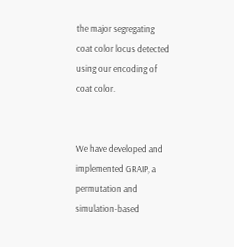the major segregating coat color locus detected using our encoding of coat color.


We have developed and implemented GRAIP, a permutation and simulation-based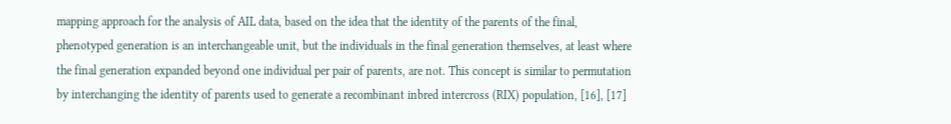mapping approach for the analysis of AIL data, based on the idea that the identity of the parents of the final, phenotyped generation is an interchangeable unit, but the individuals in the final generation themselves, at least where the final generation expanded beyond one individual per pair of parents, are not. This concept is similar to permutation by interchanging the identity of parents used to generate a recombinant inbred intercross (RIX) population, [16], [17]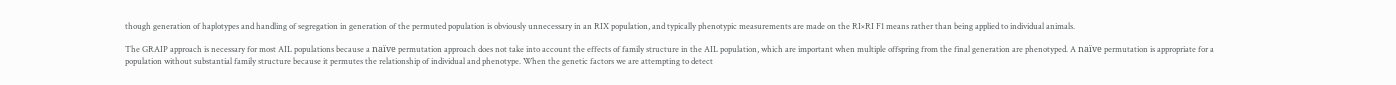though generation of haplotypes and handling of segregation in generation of the permuted population is obviously unnecessary in an RIX population, and typically phenotypic measurements are made on the RI×RI F1 means rather than being applied to individual animals.

The GRAIP approach is necessary for most AIL populations because a naïve permutation approach does not take into account the effects of family structure in the AIL population, which are important when multiple offspring from the final generation are phenotyped. A naïve permutation is appropriate for a population without substantial family structure because it permutes the relationship of individual and phenotype. When the genetic factors we are attempting to detect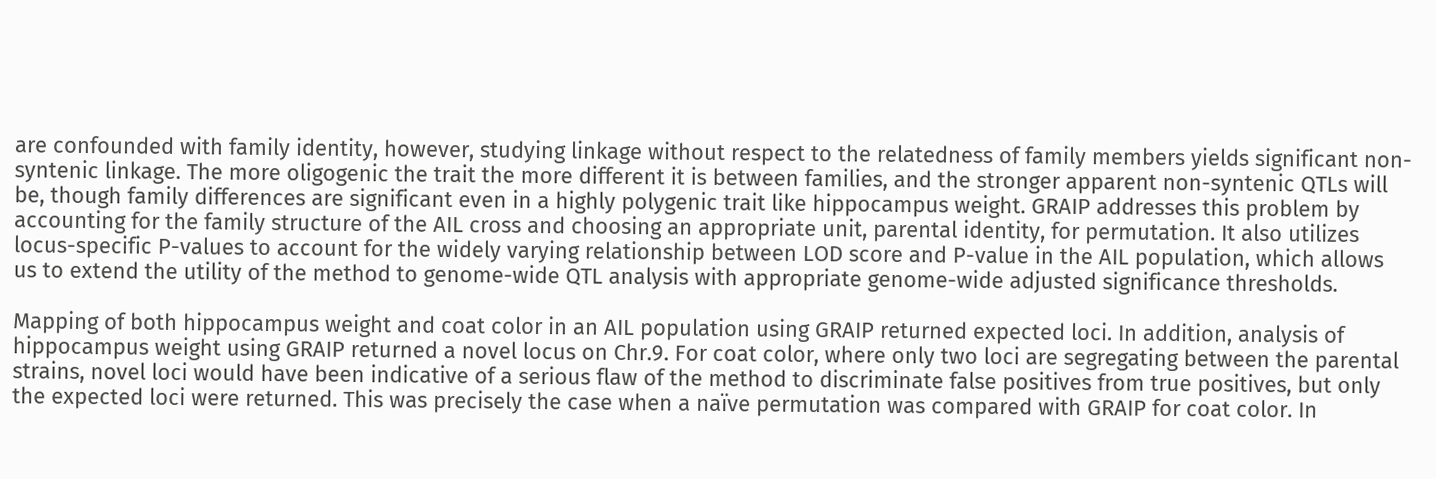are confounded with family identity, however, studying linkage without respect to the relatedness of family members yields significant non-syntenic linkage. The more oligogenic the trait the more different it is between families, and the stronger apparent non-syntenic QTLs will be, though family differences are significant even in a highly polygenic trait like hippocampus weight. GRAIP addresses this problem by accounting for the family structure of the AIL cross and choosing an appropriate unit, parental identity, for permutation. It also utilizes locus-specific P-values to account for the widely varying relationship between LOD score and P-value in the AIL population, which allows us to extend the utility of the method to genome-wide QTL analysis with appropriate genome-wide adjusted significance thresholds.

Mapping of both hippocampus weight and coat color in an AIL population using GRAIP returned expected loci. In addition, analysis of hippocampus weight using GRAIP returned a novel locus on Chr.9. For coat color, where only two loci are segregating between the parental strains, novel loci would have been indicative of a serious flaw of the method to discriminate false positives from true positives, but only the expected loci were returned. This was precisely the case when a naïve permutation was compared with GRAIP for coat color. In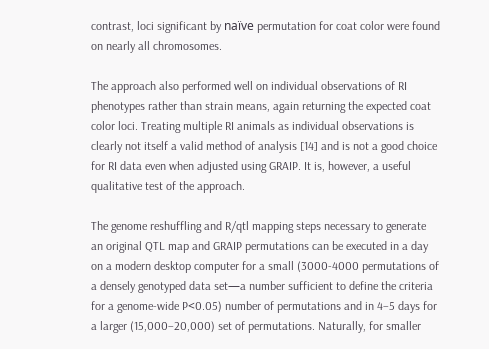contrast, loci significant by naïve permutation for coat color were found on nearly all chromosomes.

The approach also performed well on individual observations of RI phenotypes rather than strain means, again returning the expected coat color loci. Treating multiple RI animals as individual observations is clearly not itself a valid method of analysis [14] and is not a good choice for RI data even when adjusted using GRAIP. It is, however, a useful qualitative test of the approach.

The genome reshuffling and R/qtl mapping steps necessary to generate an original QTL map and GRAIP permutations can be executed in a day on a modern desktop computer for a small (3000-4000 permutations of a densely genotyped data set—a number sufficient to define the criteria for a genome-wide P<0.05) number of permutations and in 4–5 days for a larger (15,000–20,000) set of permutations. Naturally, for smaller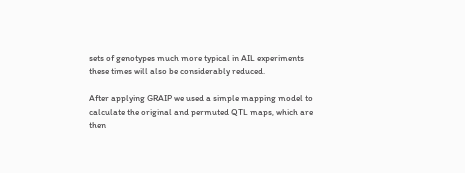sets of genotypes much more typical in AIL experiments these times will also be considerably reduced.

After applying GRAIP we used a simple mapping model to calculate the original and permuted QTL maps, which are then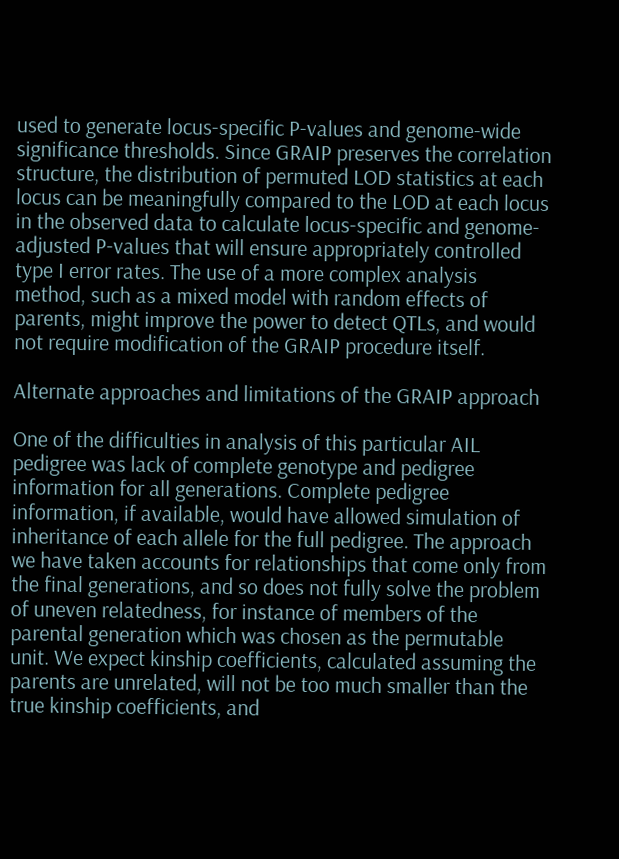used to generate locus-specific P-values and genome-wide significance thresholds. Since GRAIP preserves the correlation structure, the distribution of permuted LOD statistics at each locus can be meaningfully compared to the LOD at each locus in the observed data to calculate locus-specific and genome-adjusted P-values that will ensure appropriately controlled type I error rates. The use of a more complex analysis method, such as a mixed model with random effects of parents, might improve the power to detect QTLs, and would not require modification of the GRAIP procedure itself.

Alternate approaches and limitations of the GRAIP approach

One of the difficulties in analysis of this particular AIL pedigree was lack of complete genotype and pedigree information for all generations. Complete pedigree information, if available, would have allowed simulation of inheritance of each allele for the full pedigree. The approach we have taken accounts for relationships that come only from the final generations, and so does not fully solve the problem of uneven relatedness, for instance of members of the parental generation which was chosen as the permutable unit. We expect kinship coefficients, calculated assuming the parents are unrelated, will not be too much smaller than the true kinship coefficients, and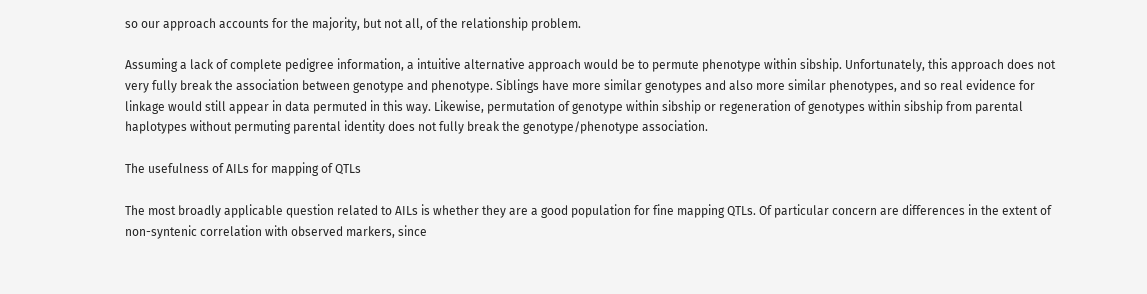so our approach accounts for the majority, but not all, of the relationship problem.

Assuming a lack of complete pedigree information, a intuitive alternative approach would be to permute phenotype within sibship. Unfortunately, this approach does not very fully break the association between genotype and phenotype. Siblings have more similar genotypes and also more similar phenotypes, and so real evidence for linkage would still appear in data permuted in this way. Likewise, permutation of genotype within sibship or regeneration of genotypes within sibship from parental haplotypes without permuting parental identity does not fully break the genotype/phenotype association.

The usefulness of AILs for mapping of QTLs

The most broadly applicable question related to AILs is whether they are a good population for fine mapping QTLs. Of particular concern are differences in the extent of non-syntenic correlation with observed markers, since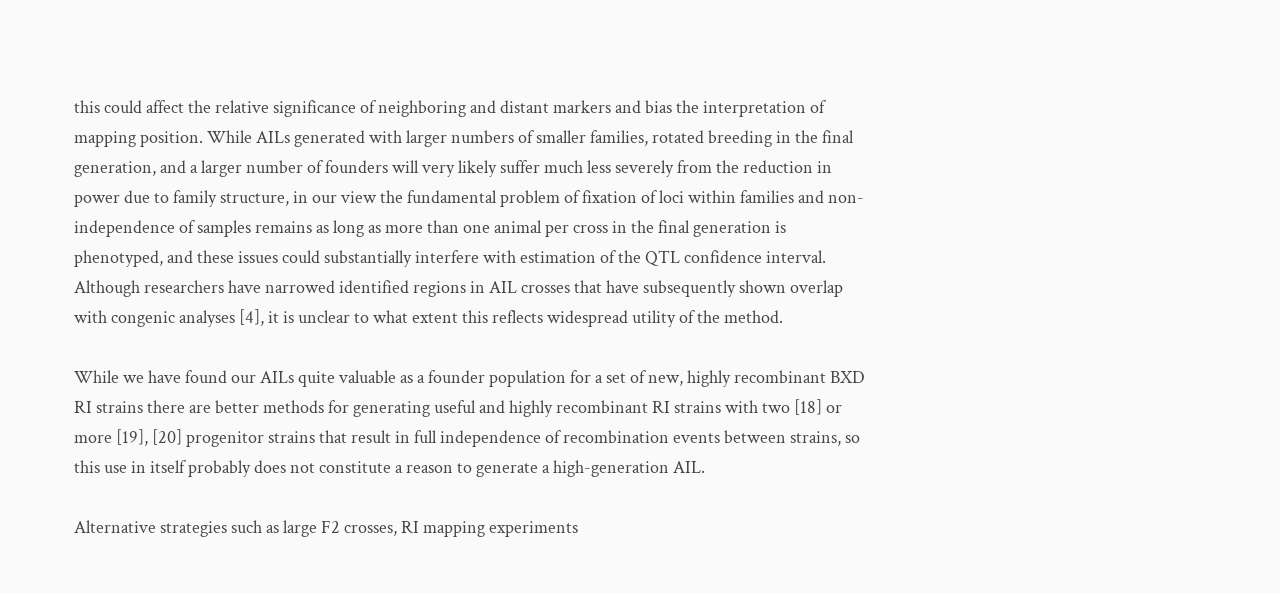this could affect the relative significance of neighboring and distant markers and bias the interpretation of mapping position. While AILs generated with larger numbers of smaller families, rotated breeding in the final generation, and a larger number of founders will very likely suffer much less severely from the reduction in power due to family structure, in our view the fundamental problem of fixation of loci within families and non-independence of samples remains as long as more than one animal per cross in the final generation is phenotyped, and these issues could substantially interfere with estimation of the QTL confidence interval. Although researchers have narrowed identified regions in AIL crosses that have subsequently shown overlap with congenic analyses [4], it is unclear to what extent this reflects widespread utility of the method.

While we have found our AILs quite valuable as a founder population for a set of new, highly recombinant BXD RI strains there are better methods for generating useful and highly recombinant RI strains with two [18] or more [19], [20] progenitor strains that result in full independence of recombination events between strains, so this use in itself probably does not constitute a reason to generate a high-generation AIL.

Alternative strategies such as large F2 crosses, RI mapping experiments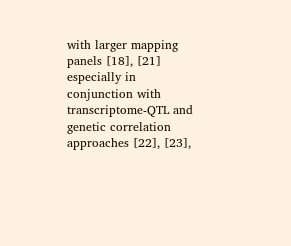with larger mapping panels [18], [21] especially in conjunction with transcriptome-QTL and genetic correlation approaches [22], [23],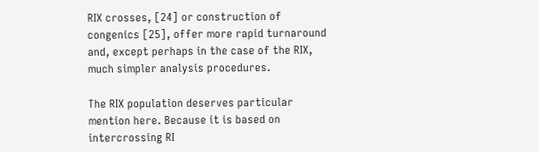RIX crosses, [24] or construction of congenics [25], offer more rapid turnaround and, except perhaps in the case of the RIX, much simpler analysis procedures.

The RIX population deserves particular mention here. Because it is based on intercrossing RI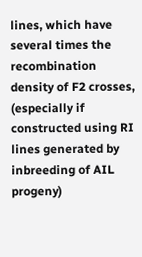lines, which have several times the recombination density of F2 crosses, (especially if constructed using RI lines generated by inbreeding of AIL progeny)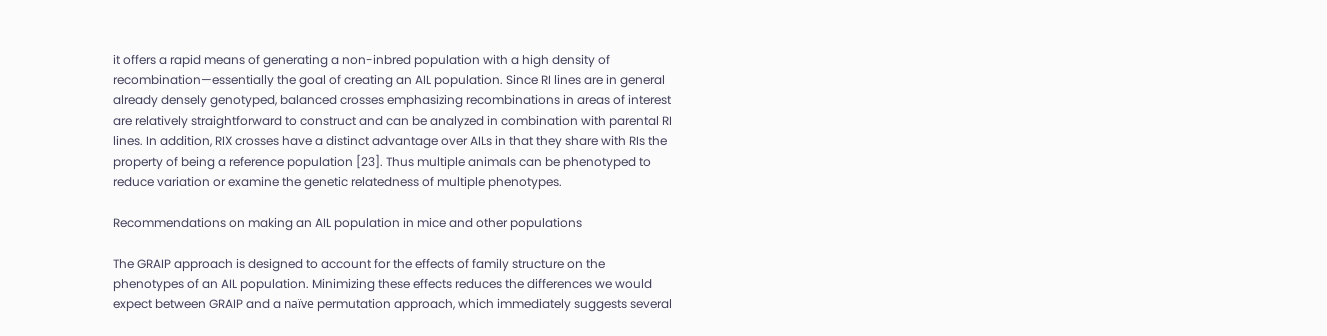it offers a rapid means of generating a non-inbred population with a high density of recombination—essentially the goal of creating an AIL population. Since RI lines are in general already densely genotyped, balanced crosses emphasizing recombinations in areas of interest are relatively straightforward to construct and can be analyzed in combination with parental RI lines. In addition, RIX crosses have a distinct advantage over AILs in that they share with RIs the property of being a reference population [23]. Thus multiple animals can be phenotyped to reduce variation or examine the genetic relatedness of multiple phenotypes.

Recommendations on making an AIL population in mice and other populations

The GRAIP approach is designed to account for the effects of family structure on the phenotypes of an AIL population. Minimizing these effects reduces the differences we would expect between GRAIP and a naïve permutation approach, which immediately suggests several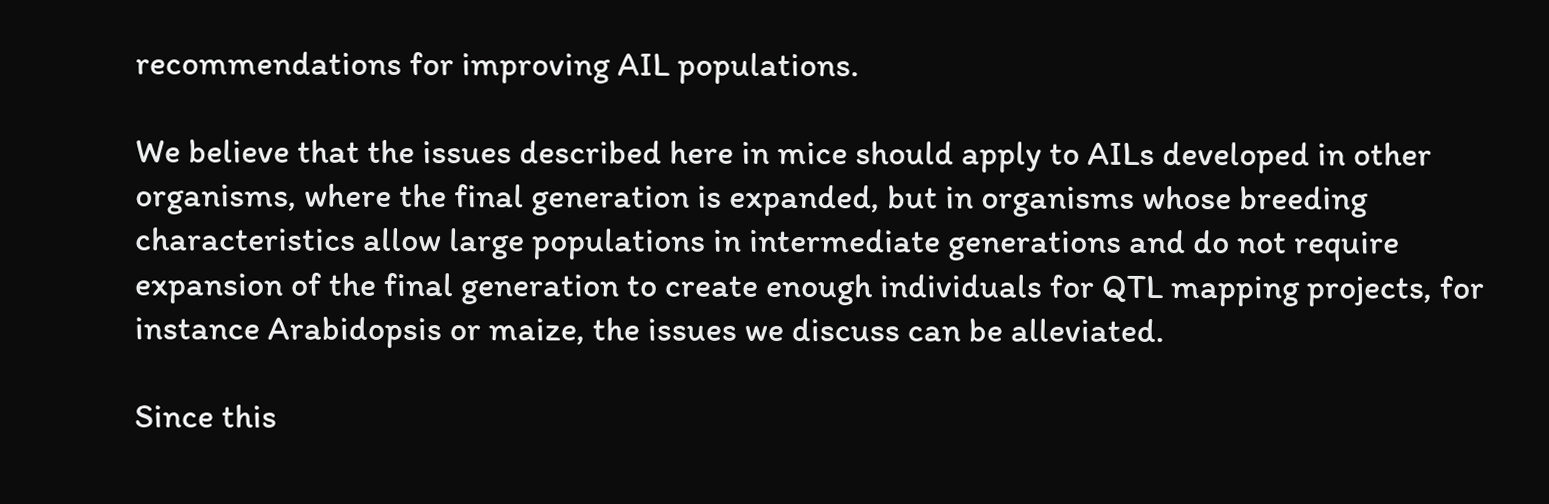recommendations for improving AIL populations.

We believe that the issues described here in mice should apply to AILs developed in other organisms, where the final generation is expanded, but in organisms whose breeding characteristics allow large populations in intermediate generations and do not require expansion of the final generation to create enough individuals for QTL mapping projects, for instance Arabidopsis or maize, the issues we discuss can be alleviated.

Since this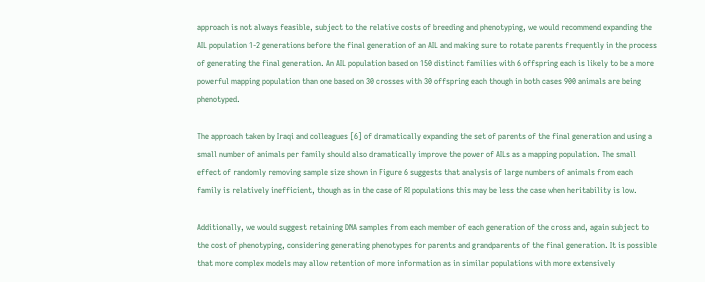approach is not always feasible, subject to the relative costs of breeding and phenotyping, we would recommend expanding the AIL population 1-2 generations before the final generation of an AIL and making sure to rotate parents frequently in the process of generating the final generation. An AIL population based on 150 distinct families with 6 offspring each is likely to be a more powerful mapping population than one based on 30 crosses with 30 offspring each though in both cases 900 animals are being phenotyped.

The approach taken by Iraqi and colleagues [6] of dramatically expanding the set of parents of the final generation and using a small number of animals per family should also dramatically improve the power of AILs as a mapping population. The small effect of randomly removing sample size shown in Figure 6 suggests that analysis of large numbers of animals from each family is relatively inefficient, though as in the case of RI populations this may be less the case when heritability is low.

Additionally, we would suggest retaining DNA samples from each member of each generation of the cross and, again subject to the cost of phenotyping, considering generating phenotypes for parents and grandparents of the final generation. It is possible that more complex models may allow retention of more information as in similar populations with more extensively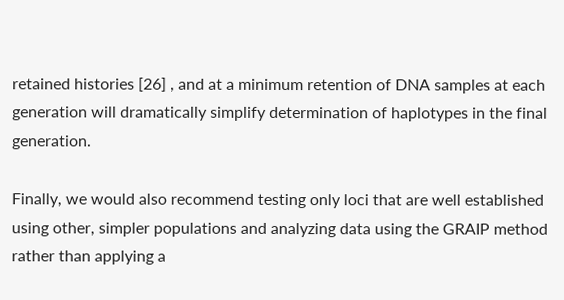retained histories [26] , and at a minimum retention of DNA samples at each generation will dramatically simplify determination of haplotypes in the final generation.

Finally, we would also recommend testing only loci that are well established using other, simpler populations and analyzing data using the GRAIP method rather than applying a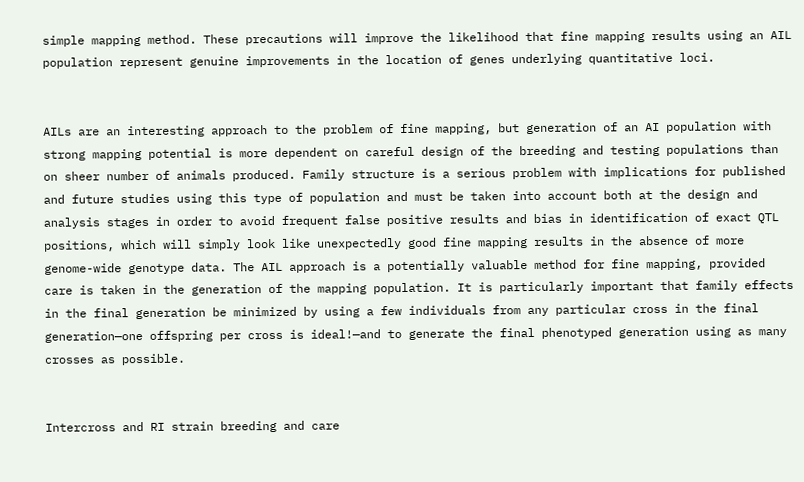simple mapping method. These precautions will improve the likelihood that fine mapping results using an AIL population represent genuine improvements in the location of genes underlying quantitative loci.


AILs are an interesting approach to the problem of fine mapping, but generation of an AI population with strong mapping potential is more dependent on careful design of the breeding and testing populations than on sheer number of animals produced. Family structure is a serious problem with implications for published and future studies using this type of population and must be taken into account both at the design and analysis stages in order to avoid frequent false positive results and bias in identification of exact QTL positions, which will simply look like unexpectedly good fine mapping results in the absence of more genome-wide genotype data. The AIL approach is a potentially valuable method for fine mapping, provided care is taken in the generation of the mapping population. It is particularly important that family effects in the final generation be minimized by using a few individuals from any particular cross in the final generation—one offspring per cross is ideal!—and to generate the final phenotyped generation using as many crosses as possible.


Intercross and RI strain breeding and care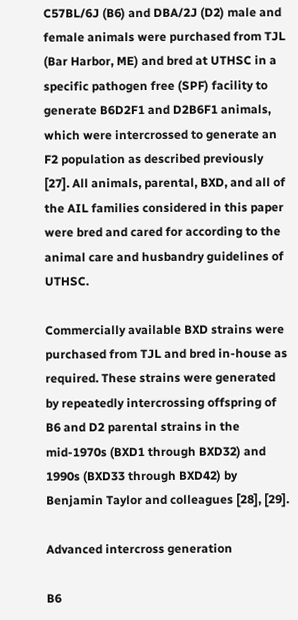C57BL/6J (B6) and DBA/2J (D2) male and female animals were purchased from TJL (Bar Harbor, ME) and bred at UTHSC in a specific pathogen free (SPF) facility to generate B6D2F1 and D2B6F1 animals, which were intercrossed to generate an F2 population as described previously [27]. All animals, parental, BXD, and all of the AIL families considered in this paper were bred and cared for according to the animal care and husbandry guidelines of UTHSC.

Commercially available BXD strains were purchased from TJL and bred in-house as required. These strains were generated by repeatedly intercrossing offspring of B6 and D2 parental strains in the mid-1970s (BXD1 through BXD32) and 1990s (BXD33 through BXD42) by Benjamin Taylor and colleagues [28], [29].

Advanced intercross generation

B6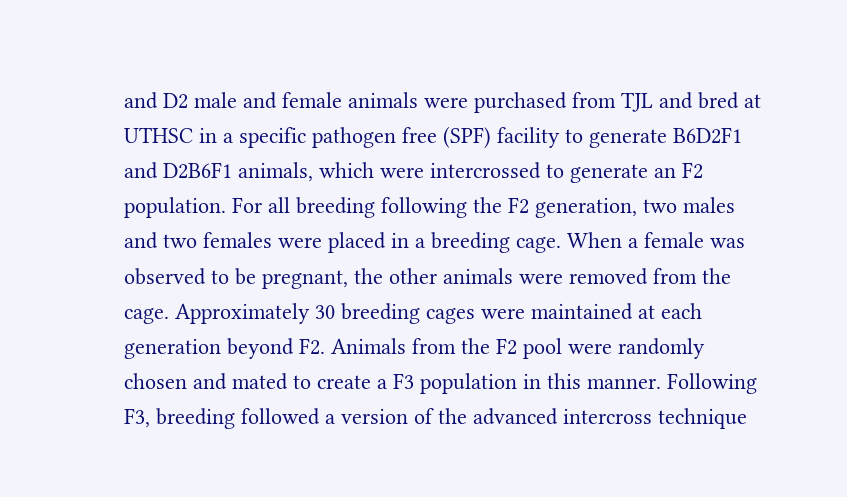and D2 male and female animals were purchased from TJL and bred at UTHSC in a specific pathogen free (SPF) facility to generate B6D2F1 and D2B6F1 animals, which were intercrossed to generate an F2 population. For all breeding following the F2 generation, two males and two females were placed in a breeding cage. When a female was observed to be pregnant, the other animals were removed from the cage. Approximately 30 breeding cages were maintained at each generation beyond F2. Animals from the F2 pool were randomly chosen and mated to create a F3 population in this manner. Following F3, breeding followed a version of the advanced intercross technique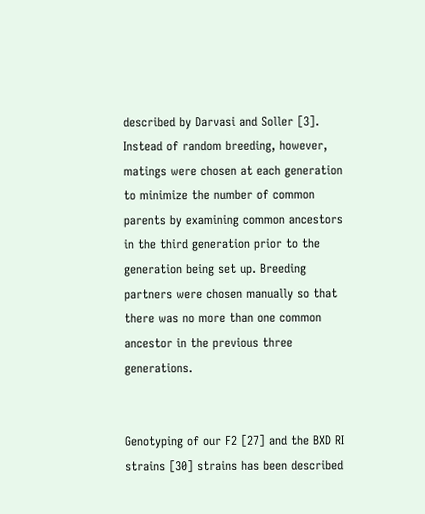described by Darvasi and Soller [3]. Instead of random breeding, however, matings were chosen at each generation to minimize the number of common parents by examining common ancestors in the third generation prior to the generation being set up. Breeding partners were chosen manually so that there was no more than one common ancestor in the previous three generations.


Genotyping of our F2 [27] and the BXD RI strains [30] strains has been described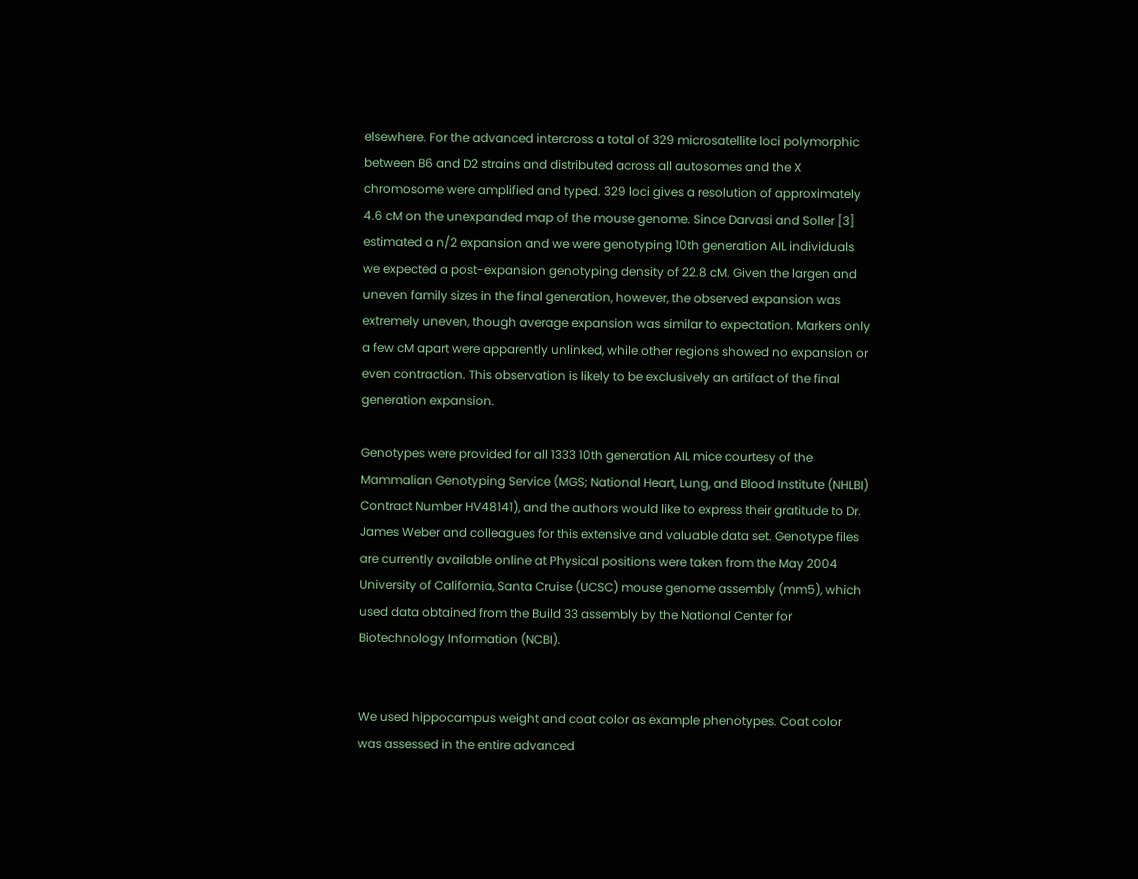elsewhere. For the advanced intercross a total of 329 microsatellite loci polymorphic between B6 and D2 strains and distributed across all autosomes and the X chromosome were amplified and typed. 329 loci gives a resolution of approximately 4.6 cM on the unexpanded map of the mouse genome. Since Darvasi and Soller [3] estimated a n/2 expansion and we were genotyping 10th generation AIL individuals we expected a post-expansion genotyping density of 22.8 cM. Given the largen and uneven family sizes in the final generation, however, the observed expansion was extremely uneven, though average expansion was similar to expectation. Markers only a few cM apart were apparently unlinked, while other regions showed no expansion or even contraction. This observation is likely to be exclusively an artifact of the final generation expansion.

Genotypes were provided for all 1333 10th generation AIL mice courtesy of the Mammalian Genotyping Service (MGS; National Heart, Lung, and Blood Institute (NHLBI) Contract Number HV48141), and the authors would like to express their gratitude to Dr. James Weber and colleagues for this extensive and valuable data set. Genotype files are currently available online at Physical positions were taken from the May 2004 University of California, Santa Cruise (UCSC) mouse genome assembly (mm5), which used data obtained from the Build 33 assembly by the National Center for Biotechnology Information (NCBI).


We used hippocampus weight and coat color as example phenotypes. Coat color was assessed in the entire advanced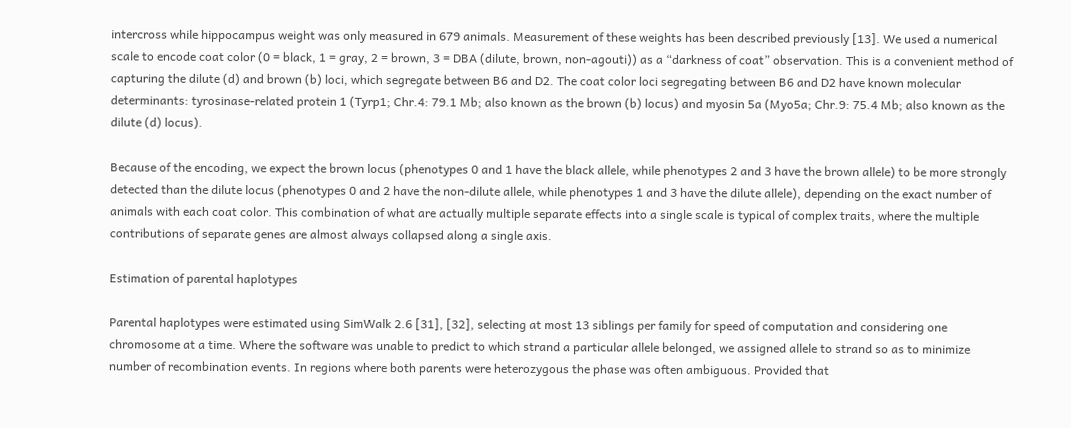intercross while hippocampus weight was only measured in 679 animals. Measurement of these weights has been described previously [13]. We used a numerical scale to encode coat color (0 = black, 1 = gray, 2 = brown, 3 = DBA (dilute, brown, non-agouti)) as a “darkness of coat” observation. This is a convenient method of capturing the dilute (d) and brown (b) loci, which segregate between B6 and D2. The coat color loci segregating between B6 and D2 have known molecular determinants: tyrosinase-related protein 1 (Tyrp1; Chr.4: 79.1 Mb; also known as the brown (b) locus) and myosin 5a (Myo5a; Chr.9: 75.4 Mb; also known as the dilute (d) locus).

Because of the encoding, we expect the brown locus (phenotypes 0 and 1 have the black allele, while phenotypes 2 and 3 have the brown allele) to be more strongly detected than the dilute locus (phenotypes 0 and 2 have the non-dilute allele, while phenotypes 1 and 3 have the dilute allele), depending on the exact number of animals with each coat color. This combination of what are actually multiple separate effects into a single scale is typical of complex traits, where the multiple contributions of separate genes are almost always collapsed along a single axis.

Estimation of parental haplotypes

Parental haplotypes were estimated using SimWalk 2.6 [31], [32], selecting at most 13 siblings per family for speed of computation and considering one chromosome at a time. Where the software was unable to predict to which strand a particular allele belonged, we assigned allele to strand so as to minimize number of recombination events. In regions where both parents were heterozygous the phase was often ambiguous. Provided that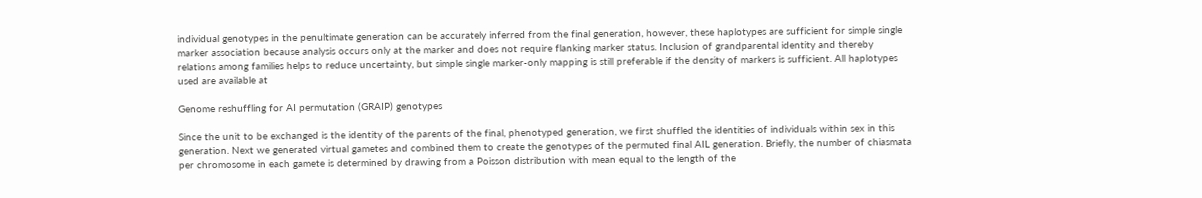individual genotypes in the penultimate generation can be accurately inferred from the final generation, however, these haplotypes are sufficient for simple single marker association because analysis occurs only at the marker and does not require flanking marker status. Inclusion of grandparental identity and thereby relations among families helps to reduce uncertainty, but simple single marker-only mapping is still preferable if the density of markers is sufficient. All haplotypes used are available at

Genome reshuffling for AI permutation (GRAIP) genotypes

Since the unit to be exchanged is the identity of the parents of the final, phenotyped generation, we first shuffled the identities of individuals within sex in this generation. Next we generated virtual gametes and combined them to create the genotypes of the permuted final AIL generation. Briefly, the number of chiasmata per chromosome in each gamete is determined by drawing from a Poisson distribution with mean equal to the length of the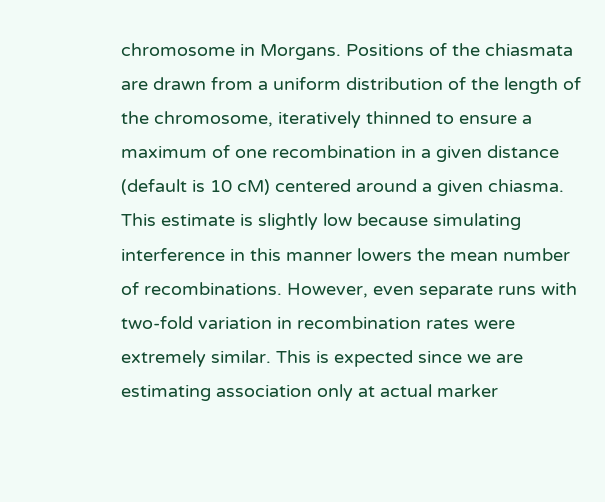chromosome in Morgans. Positions of the chiasmata are drawn from a uniform distribution of the length of the chromosome, iteratively thinned to ensure a maximum of one recombination in a given distance (default is 10 cM) centered around a given chiasma. This estimate is slightly low because simulating interference in this manner lowers the mean number of recombinations. However, even separate runs with two-fold variation in recombination rates were extremely similar. This is expected since we are estimating association only at actual marker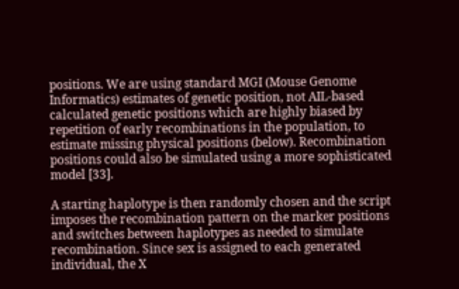positions. We are using standard MGI (Mouse Genome Informatics) estimates of genetic position, not AIL-based calculated genetic positions which are highly biased by repetition of early recombinations in the population, to estimate missing physical positions (below). Recombination positions could also be simulated using a more sophisticated model [33].

A starting haplotype is then randomly chosen and the script imposes the recombination pattern on the marker positions and switches between haplotypes as needed to simulate recombination. Since sex is assigned to each generated individual, the X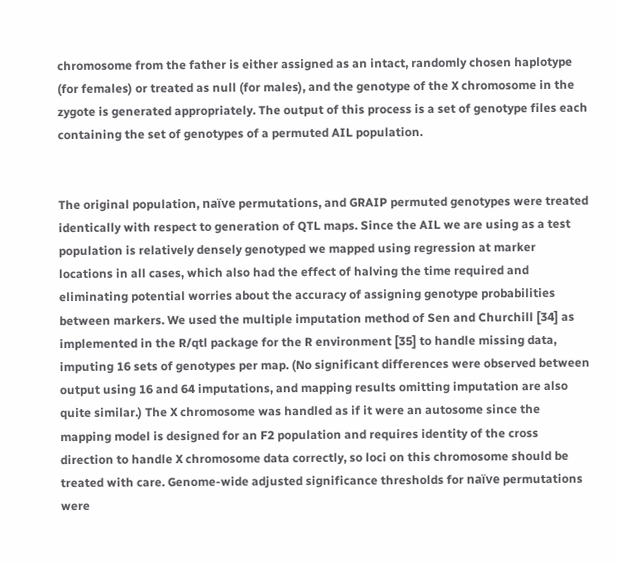chromosome from the father is either assigned as an intact, randomly chosen haplotype (for females) or treated as null (for males), and the genotype of the X chromosome in the zygote is generated appropriately. The output of this process is a set of genotype files each containing the set of genotypes of a permuted AIL population.


The original population, naïve permutations, and GRAIP permuted genotypes were treated identically with respect to generation of QTL maps. Since the AIL we are using as a test population is relatively densely genotyped we mapped using regression at marker locations in all cases, which also had the effect of halving the time required and eliminating potential worries about the accuracy of assigning genotype probabilities between markers. We used the multiple imputation method of Sen and Churchill [34] as implemented in the R/qtl package for the R environment [35] to handle missing data, imputing 16 sets of genotypes per map. (No significant differences were observed between output using 16 and 64 imputations, and mapping results omitting imputation are also quite similar.) The X chromosome was handled as if it were an autosome since the mapping model is designed for an F2 population and requires identity of the cross direction to handle X chromosome data correctly, so loci on this chromosome should be treated with care. Genome-wide adjusted significance thresholds for naïve permutations were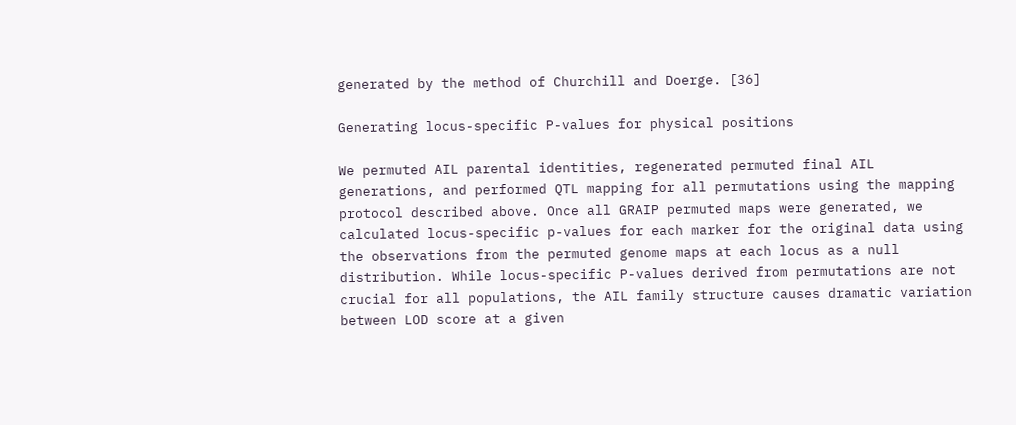generated by the method of Churchill and Doerge. [36]

Generating locus-specific P-values for physical positions

We permuted AIL parental identities, regenerated permuted final AIL generations, and performed QTL mapping for all permutations using the mapping protocol described above. Once all GRAIP permuted maps were generated, we calculated locus-specific p-values for each marker for the original data using the observations from the permuted genome maps at each locus as a null distribution. While locus-specific P-values derived from permutations are not crucial for all populations, the AIL family structure causes dramatic variation between LOD score at a given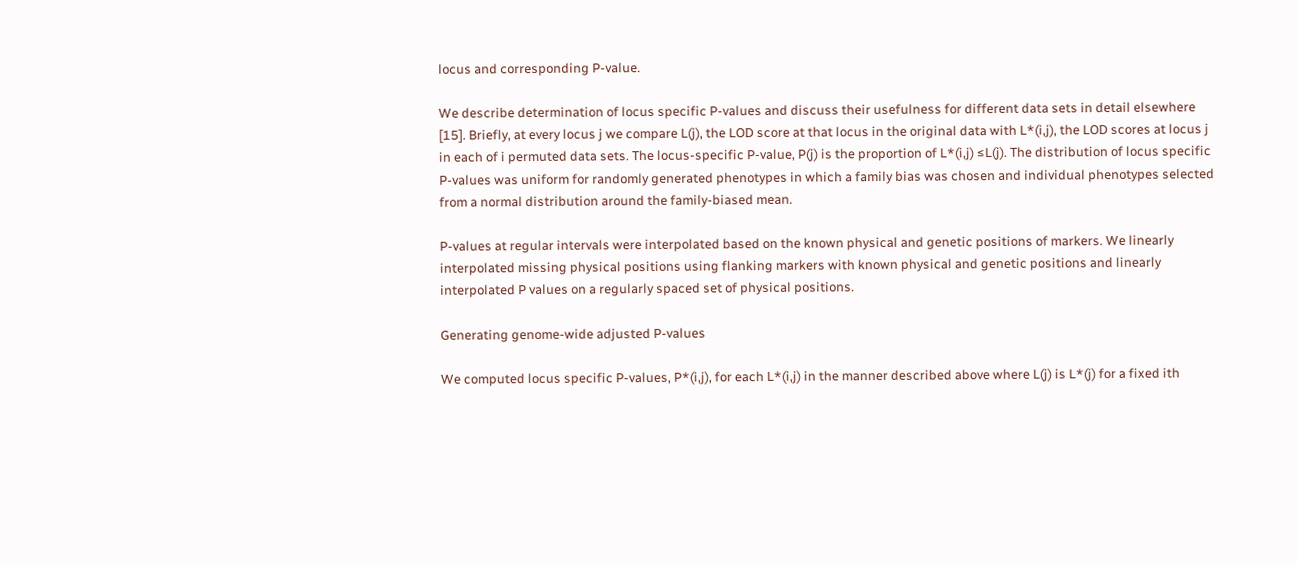locus and corresponding P-value.

We describe determination of locus specific P-values and discuss their usefulness for different data sets in detail elsewhere [15]. Briefly, at every locus j we compare L(j), the LOD score at that locus in the original data with L*(i,j), the LOD scores at locus j in each of i permuted data sets. The locus-specific P-value, P(j) is the proportion of L*(i,j) ≤L(j). The distribution of locus specific P-values was uniform for randomly generated phenotypes in which a family bias was chosen and individual phenotypes selected from a normal distribution around the family-biased mean.

P-values at regular intervals were interpolated based on the known physical and genetic positions of markers. We linearly interpolated missing physical positions using flanking markers with known physical and genetic positions and linearly interpolated P values on a regularly spaced set of physical positions.

Generating genome-wide adjusted P-values

We computed locus specific P-values, P*(i,j), for each L*(i,j) in the manner described above where L(j) is L*(j) for a fixed ith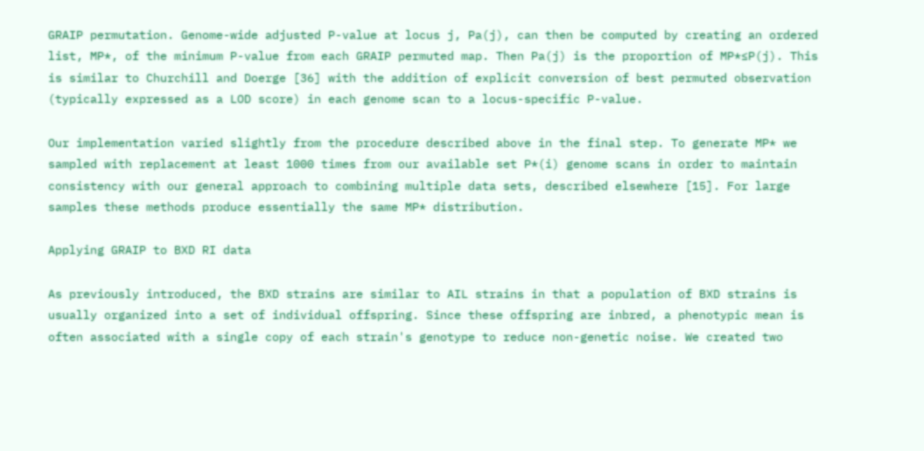GRAIP permutation. Genome-wide adjusted P-value at locus j, Pa(j), can then be computed by creating an ordered list, MP*, of the minimum P-value from each GRAIP permuted map. Then Pa(j) is the proportion of MP*≤P(j). This is similar to Churchill and Doerge [36] with the addition of explicit conversion of best permuted observation (typically expressed as a LOD score) in each genome scan to a locus-specific P-value.

Our implementation varied slightly from the procedure described above in the final step. To generate MP* we sampled with replacement at least 1000 times from our available set P*(i) genome scans in order to maintain consistency with our general approach to combining multiple data sets, described elsewhere [15]. For large samples these methods produce essentially the same MP* distribution.

Applying GRAIP to BXD RI data

As previously introduced, the BXD strains are similar to AIL strains in that a population of BXD strains is usually organized into a set of individual offspring. Since these offspring are inbred, a phenotypic mean is often associated with a single copy of each strain's genotype to reduce non-genetic noise. We created two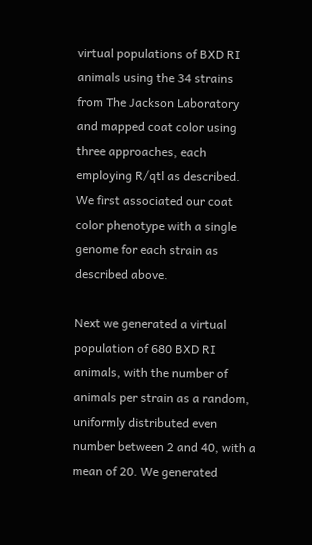virtual populations of BXD RI animals using the 34 strains from The Jackson Laboratory and mapped coat color using three approaches, each employing R/qtl as described. We first associated our coat color phenotype with a single genome for each strain as described above.

Next we generated a virtual population of 680 BXD RI animals, with the number of animals per strain as a random, uniformly distributed even number between 2 and 40, with a mean of 20. We generated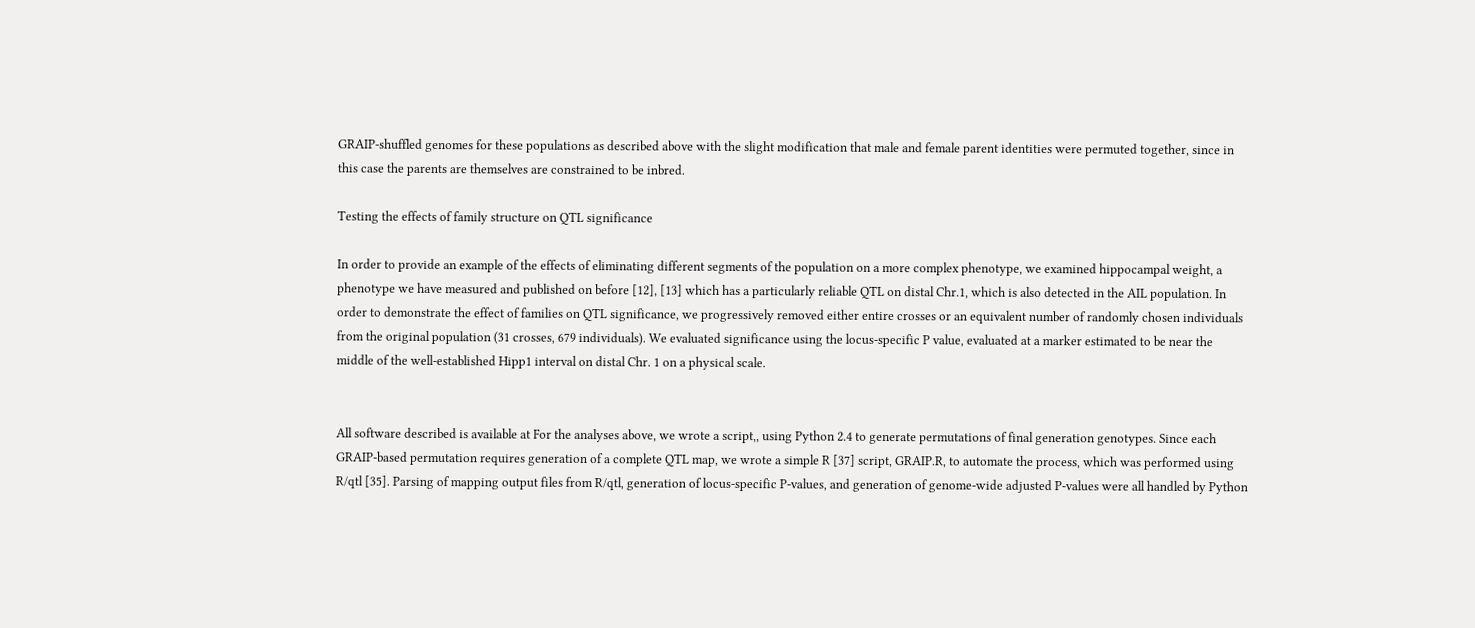GRAIP-shuffled genomes for these populations as described above with the slight modification that male and female parent identities were permuted together, since in this case the parents are themselves are constrained to be inbred.

Testing the effects of family structure on QTL significance

In order to provide an example of the effects of eliminating different segments of the population on a more complex phenotype, we examined hippocampal weight, a phenotype we have measured and published on before [12], [13] which has a particularly reliable QTL on distal Chr.1, which is also detected in the AIL population. In order to demonstrate the effect of families on QTL significance, we progressively removed either entire crosses or an equivalent number of randomly chosen individuals from the original population (31 crosses, 679 individuals). We evaluated significance using the locus-specific P value, evaluated at a marker estimated to be near the middle of the well-established Hipp1 interval on distal Chr. 1 on a physical scale.


All software described is available at For the analyses above, we wrote a script,, using Python 2.4 to generate permutations of final generation genotypes. Since each GRAIP-based permutation requires generation of a complete QTL map, we wrote a simple R [37] script, GRAIP.R, to automate the process, which was performed using R/qtl [35]. Parsing of mapping output files from R/qtl, generation of locus-specific P-values, and generation of genome-wide adjusted P-values were all handled by Python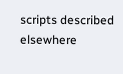scripts described elsewhere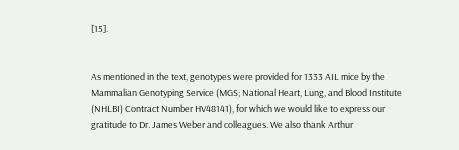[15].


As mentioned in the text, genotypes were provided for 1333 AIL mice by the Mammalian Genotyping Service (MGS; National Heart, Lung, and Blood Institute (NHLBI) Contract Number HV48141), for which we would like to express our gratitude to Dr. James Weber and colleagues. We also thank Arthur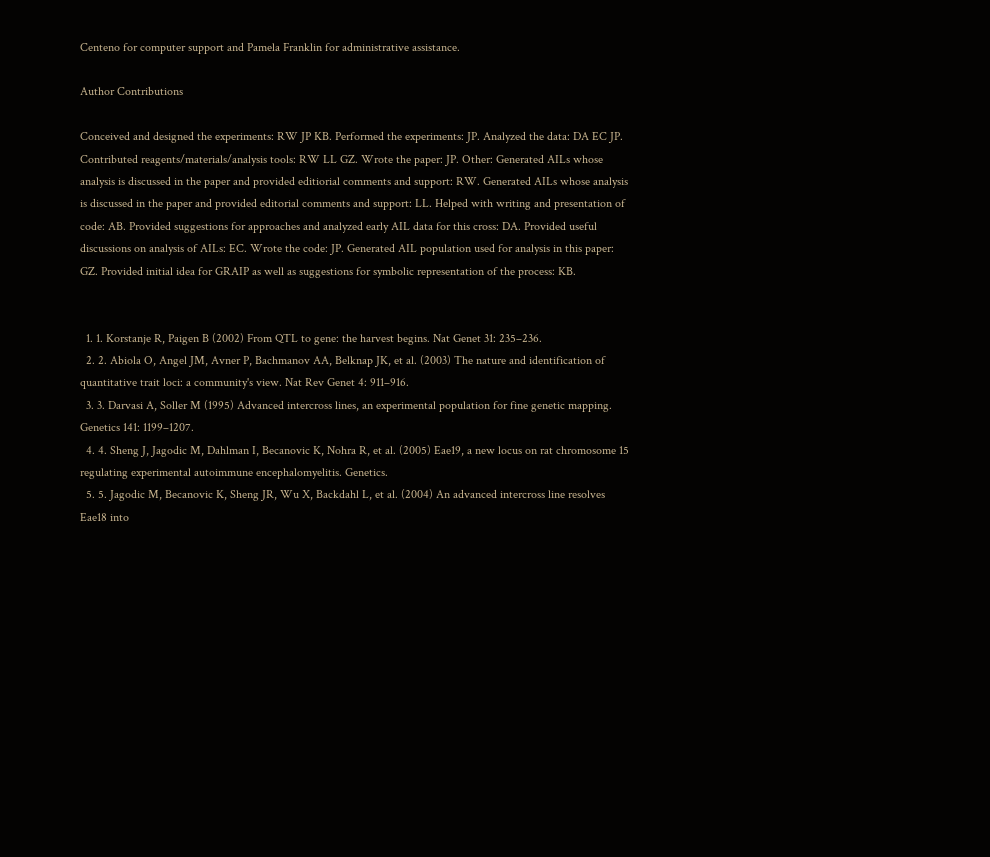Centeno for computer support and Pamela Franklin for administrative assistance.

Author Contributions

Conceived and designed the experiments: RW JP KB. Performed the experiments: JP. Analyzed the data: DA EC JP. Contributed reagents/materials/analysis tools: RW LL GZ. Wrote the paper: JP. Other: Generated AILs whose analysis is discussed in the paper and provided editiorial comments and support: RW. Generated AILs whose analysis is discussed in the paper and provided editorial comments and support: LL. Helped with writing and presentation of code: AB. Provided suggestions for approaches and analyzed early AIL data for this cross: DA. Provided useful discussions on analysis of AILs: EC. Wrote the code: JP. Generated AIL population used for analysis in this paper: GZ. Provided initial idea for GRAIP as well as suggestions for symbolic representation of the process: KB.


  1. 1. Korstanje R, Paigen B (2002) From QTL to gene: the harvest begins. Nat Genet 31: 235–236.
  2. 2. Abiola O, Angel JM, Avner P, Bachmanov AA, Belknap JK, et al. (2003) The nature and identification of quantitative trait loci: a community's view. Nat Rev Genet 4: 911–916.
  3. 3. Darvasi A, Soller M (1995) Advanced intercross lines, an experimental population for fine genetic mapping. Genetics 141: 1199–1207.
  4. 4. Sheng J, Jagodic M, Dahlman I, Becanovic K, Nohra R, et al. (2005) Eae19, a new locus on rat chromosome 15 regulating experimental autoimmune encephalomyelitis. Genetics.
  5. 5. Jagodic M, Becanovic K, Sheng JR, Wu X, Backdahl L, et al. (2004) An advanced intercross line resolves Eae18 into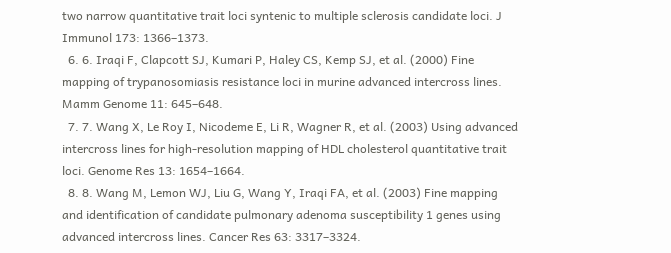two narrow quantitative trait loci syntenic to multiple sclerosis candidate loci. J Immunol 173: 1366–1373.
  6. 6. Iraqi F, Clapcott SJ, Kumari P, Haley CS, Kemp SJ, et al. (2000) Fine mapping of trypanosomiasis resistance loci in murine advanced intercross lines. Mamm Genome 11: 645–648.
  7. 7. Wang X, Le Roy I, Nicodeme E, Li R, Wagner R, et al. (2003) Using advanced intercross lines for high-resolution mapping of HDL cholesterol quantitative trait loci. Genome Res 13: 1654–1664.
  8. 8. Wang M, Lemon WJ, Liu G, Wang Y, Iraqi FA, et al. (2003) Fine mapping and identification of candidate pulmonary adenoma susceptibility 1 genes using advanced intercross lines. Cancer Res 63: 3317–3324.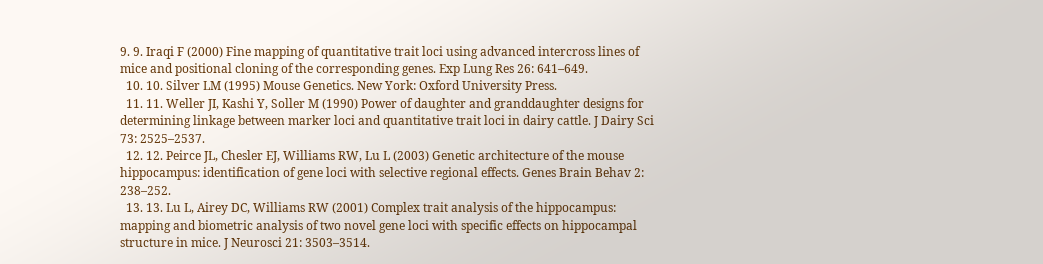9. 9. Iraqi F (2000) Fine mapping of quantitative trait loci using advanced intercross lines of mice and positional cloning of the corresponding genes. Exp Lung Res 26: 641–649.
  10. 10. Silver LM (1995) Mouse Genetics. New York: Oxford University Press.
  11. 11. Weller JI, Kashi Y, Soller M (1990) Power of daughter and granddaughter designs for determining linkage between marker loci and quantitative trait loci in dairy cattle. J Dairy Sci 73: 2525–2537.
  12. 12. Peirce JL, Chesler EJ, Williams RW, Lu L (2003) Genetic architecture of the mouse hippocampus: identification of gene loci with selective regional effects. Genes Brain Behav 2: 238–252.
  13. 13. Lu L, Airey DC, Williams RW (2001) Complex trait analysis of the hippocampus: mapping and biometric analysis of two novel gene loci with specific effects on hippocampal structure in mice. J Neurosci 21: 3503–3514.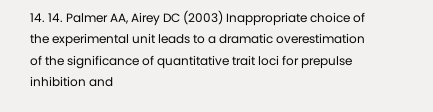14. 14. Palmer AA, Airey DC (2003) Inappropriate choice of the experimental unit leads to a dramatic overestimation of the significance of quantitative trait loci for prepulse inhibition and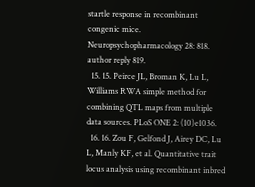startle response in recombinant congenic mice. Neuropsychopharmacology 28: 818. author reply 819.
  15. 15. Peirce JL, Broman K, Lu L, Williams RWA simple method for combining QTL maps from multiple data sources. PLoS ONE 2: (10)e1036.
  16. 16. Zou F, Gelfond J, Airey DC, Lu L, Manly KF, et al. Quantitative trait locus analysis using recombinant inbred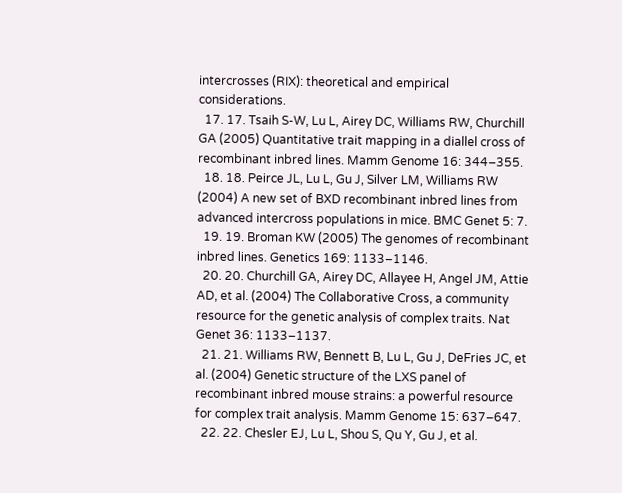intercrosses (RIX): theoretical and empirical considerations.
  17. 17. Tsaih S-W, Lu L, Airey DC, Williams RW, Churchill GA (2005) Quantitative trait mapping in a diallel cross of recombinant inbred lines. Mamm Genome 16: 344–355.
  18. 18. Peirce JL, Lu L, Gu J, Silver LM, Williams RW (2004) A new set of BXD recombinant inbred lines from advanced intercross populations in mice. BMC Genet 5: 7.
  19. 19. Broman KW (2005) The genomes of recombinant inbred lines. Genetics 169: 1133–1146.
  20. 20. Churchill GA, Airey DC, Allayee H, Angel JM, Attie AD, et al. (2004) The Collaborative Cross, a community resource for the genetic analysis of complex traits. Nat Genet 36: 1133–1137.
  21. 21. Williams RW, Bennett B, Lu L, Gu J, DeFries JC, et al. (2004) Genetic structure of the LXS panel of recombinant inbred mouse strains: a powerful resource for complex trait analysis. Mamm Genome 15: 637–647.
  22. 22. Chesler EJ, Lu L, Shou S, Qu Y, Gu J, et al.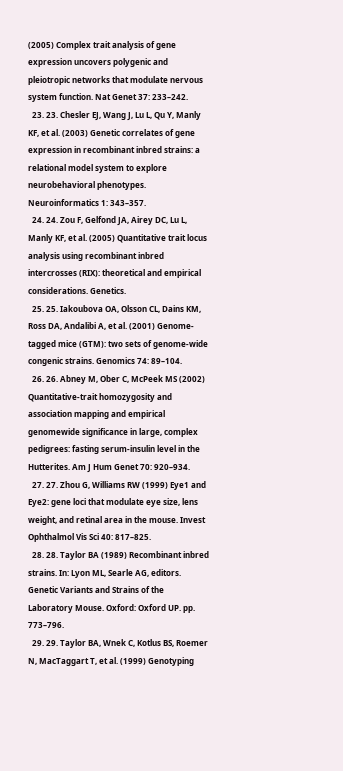(2005) Complex trait analysis of gene expression uncovers polygenic and pleiotropic networks that modulate nervous system function. Nat Genet 37: 233–242.
  23. 23. Chesler EJ, Wang J, Lu L, Qu Y, Manly KF, et al. (2003) Genetic correlates of gene expression in recombinant inbred strains: a relational model system to explore neurobehavioral phenotypes. Neuroinformatics 1: 343–357.
  24. 24. Zou F, Gelfond JA, Airey DC, Lu L, Manly KF, et al. (2005) Quantitative trait locus analysis using recombinant inbred intercrosses (RIX): theoretical and empirical considerations. Genetics.
  25. 25. Iakoubova OA, Olsson CL, Dains KM, Ross DA, Andalibi A, et al. (2001) Genome-tagged mice (GTM): two sets of genome-wide congenic strains. Genomics 74: 89–104.
  26. 26. Abney M, Ober C, McPeek MS (2002) Quantitative-trait homozygosity and association mapping and empirical genomewide significance in large, complex pedigrees: fasting serum-insulin level in the Hutterites. Am J Hum Genet 70: 920–934.
  27. 27. Zhou G, Williams RW (1999) Eye1 and Eye2: gene loci that modulate eye size, lens weight, and retinal area in the mouse. Invest Ophthalmol Vis Sci 40: 817–825.
  28. 28. Taylor BA (1989) Recombinant inbred strains. In: Lyon ML, Searle AG, editors. Genetic Variants and Strains of the Laboratory Mouse. Oxford: Oxford UP. pp. 773–796.
  29. 29. Taylor BA, Wnek C, Kotlus BS, Roemer N, MacTaggart T, et al. (1999) Genotyping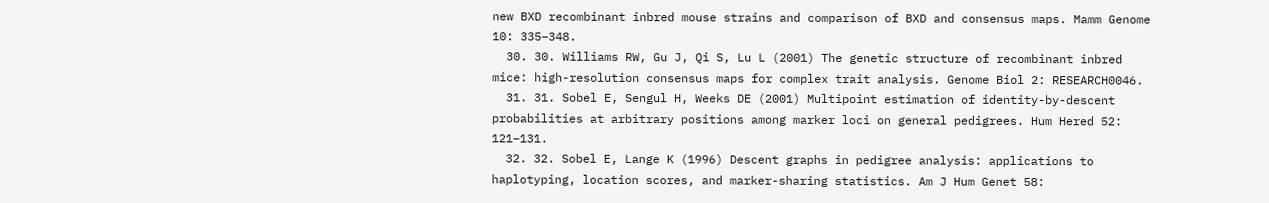new BXD recombinant inbred mouse strains and comparison of BXD and consensus maps. Mamm Genome 10: 335–348.
  30. 30. Williams RW, Gu J, Qi S, Lu L (2001) The genetic structure of recombinant inbred mice: high-resolution consensus maps for complex trait analysis. Genome Biol 2: RESEARCH0046.
  31. 31. Sobel E, Sengul H, Weeks DE (2001) Multipoint estimation of identity-by-descent probabilities at arbitrary positions among marker loci on general pedigrees. Hum Hered 52: 121–131.
  32. 32. Sobel E, Lange K (1996) Descent graphs in pedigree analysis: applications to haplotyping, location scores, and marker-sharing statistics. Am J Hum Genet 58: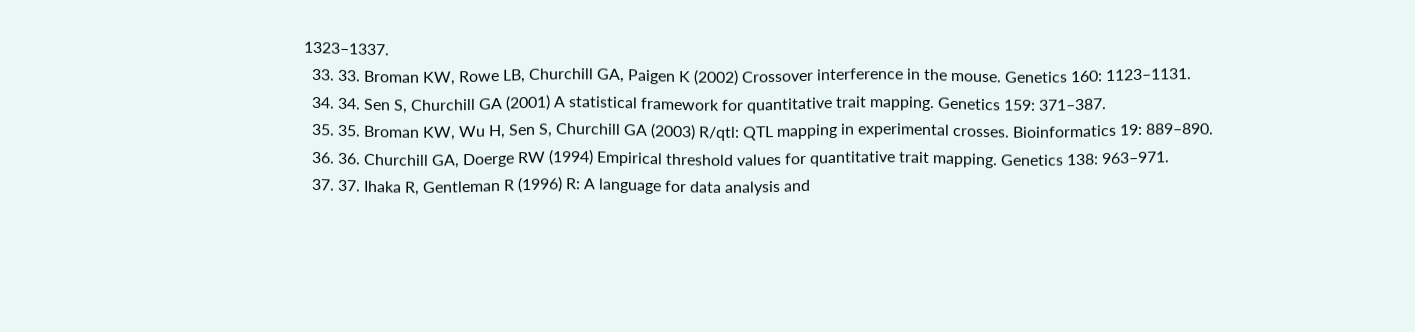1323–1337.
  33. 33. Broman KW, Rowe LB, Churchill GA, Paigen K (2002) Crossover interference in the mouse. Genetics 160: 1123–1131.
  34. 34. Sen S, Churchill GA (2001) A statistical framework for quantitative trait mapping. Genetics 159: 371–387.
  35. 35. Broman KW, Wu H, Sen S, Churchill GA (2003) R/qtl: QTL mapping in experimental crosses. Bioinformatics 19: 889–890.
  36. 36. Churchill GA, Doerge RW (1994) Empirical threshold values for quantitative trait mapping. Genetics 138: 963–971.
  37. 37. Ihaka R, Gentleman R (1996) R: A language for data analysis and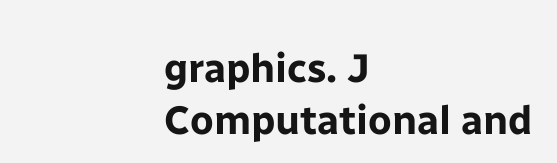graphics. J Computational and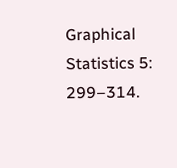Graphical Statistics 5: 299–314.